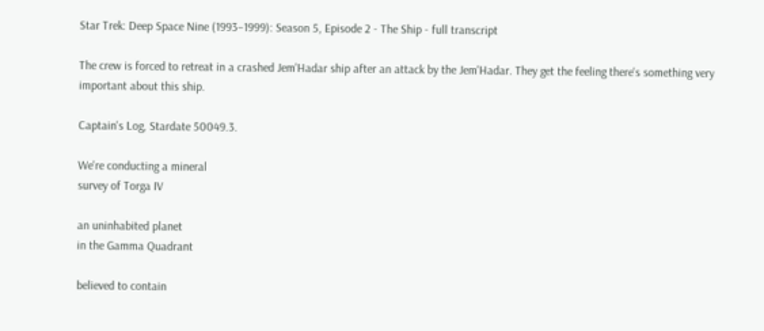Star Trek: Deep Space Nine (1993–1999): Season 5, Episode 2 - The Ship - full transcript

The crew is forced to retreat in a crashed Jem'Hadar ship after an attack by the Jem'Hadar. They get the feeling there's something very important about this ship.

Captain's Log, Stardate 50049.3.

We're conducting a mineral
survey of Torga IV

an uninhabited planet
in the Gamma Quadrant

believed to contain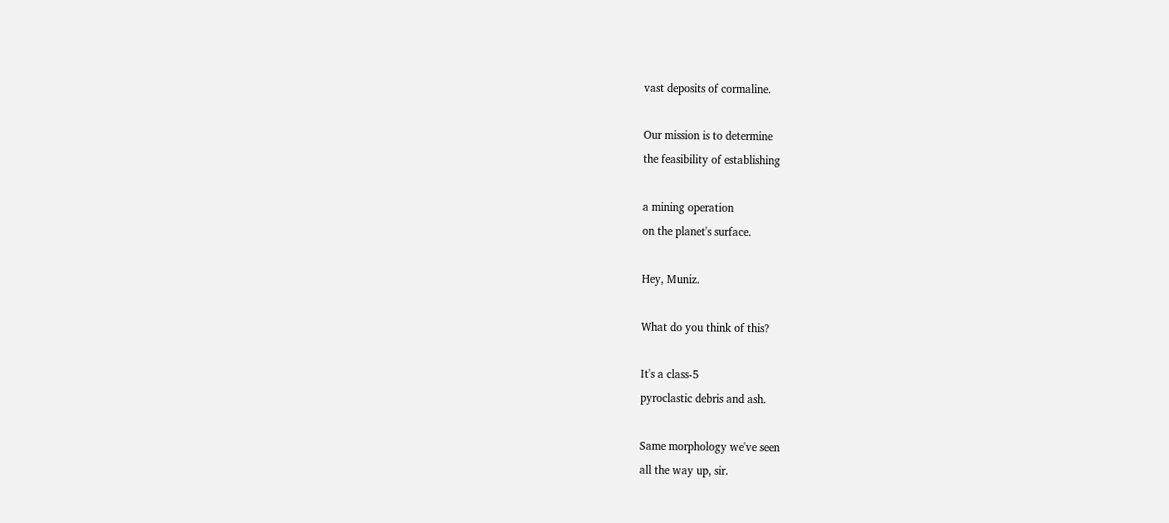vast deposits of cormaline.

Our mission is to determine
the feasibility of establishing

a mining operation
on the planet's surface.

Hey, Muniz.

What do you think of this?

It's a class-5
pyroclastic debris and ash.

Same morphology we've seen
all the way up, sir.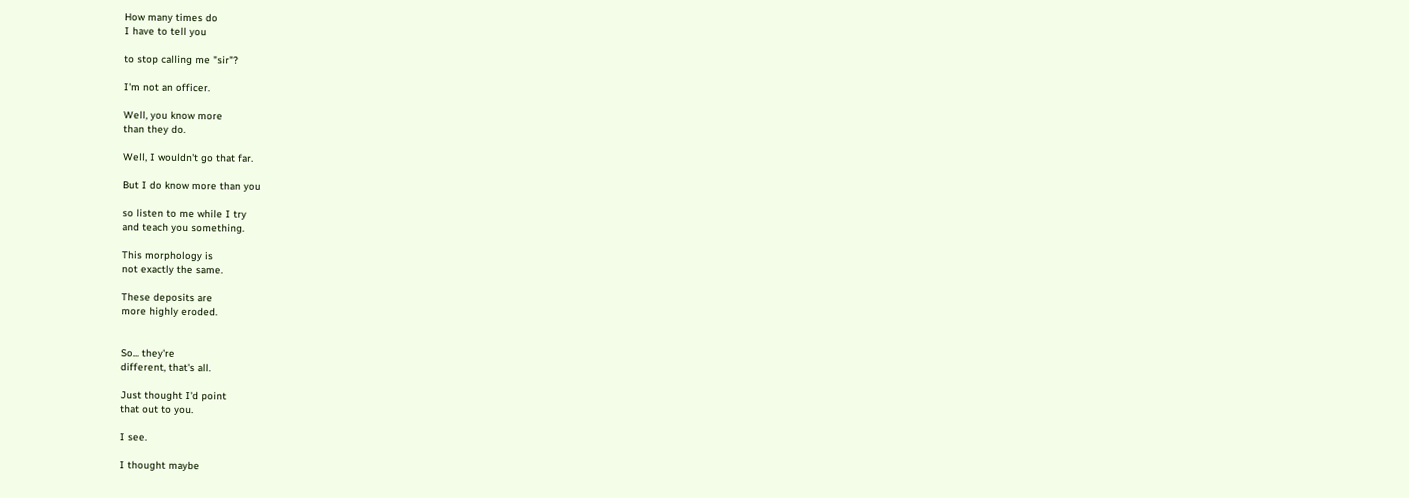How many times do
I have to tell you

to stop calling me "sir"?

I'm not an officer.

Well, you know more
than they do.

Well, I wouldn't go that far.

But I do know more than you

so listen to me while I try
and teach you something.

This morphology is
not exactly the same.

These deposits are
more highly eroded.


So... they're
different, that's all.

Just thought I'd point
that out to you.

I see.

I thought maybe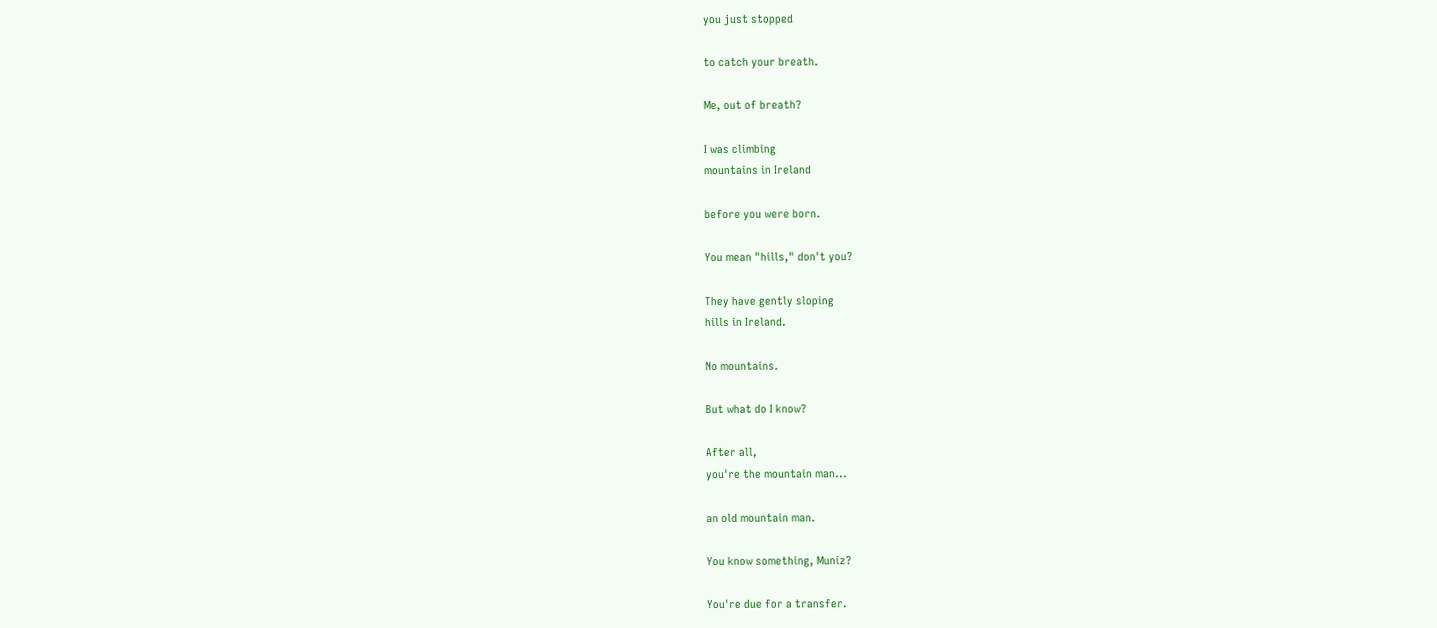you just stopped

to catch your breath.

Me, out of breath?

I was climbing
mountains in Ireland

before you were born.

You mean "hills," don't you?

They have gently sloping
hills in Ireland.

No mountains.

But what do I know?

After all,
you're the mountain man...

an old mountain man.

You know something, Muniz?

You're due for a transfer.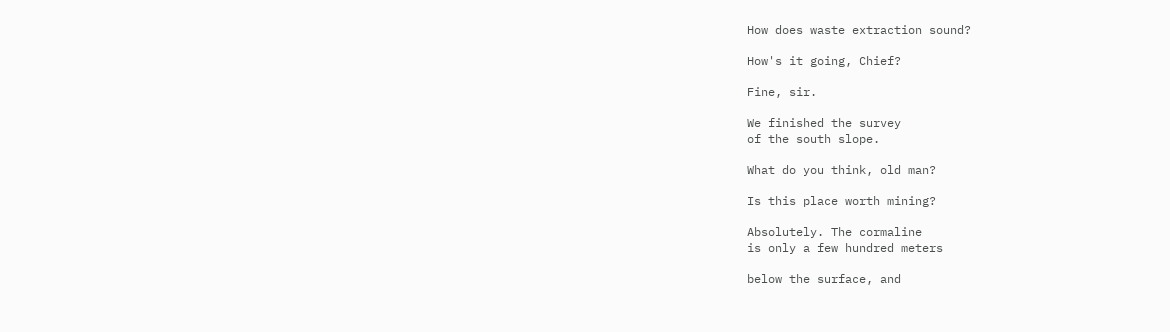How does waste extraction sound?

How's it going, Chief?

Fine, sir.

We finished the survey
of the south slope.

What do you think, old man?

Is this place worth mining?

Absolutely. The cormaline
is only a few hundred meters

below the surface, and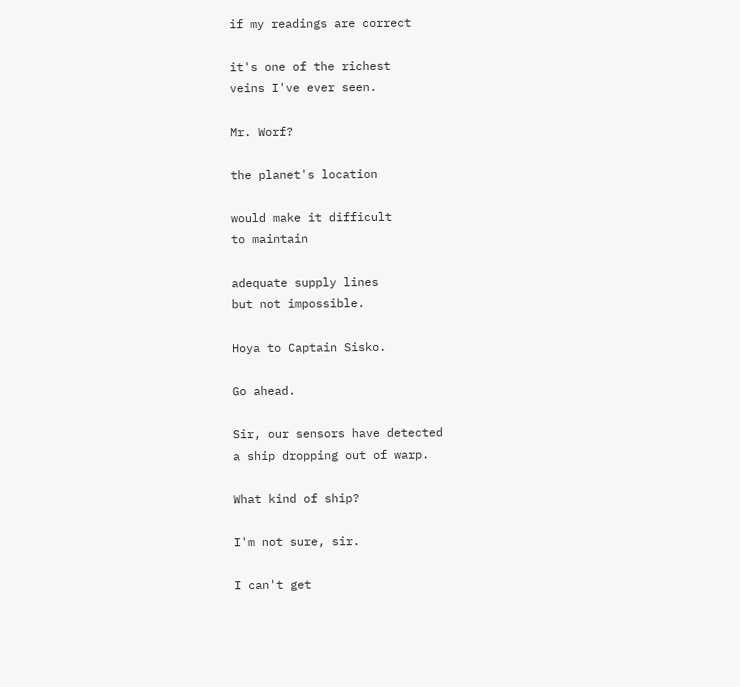if my readings are correct

it's one of the richest
veins I've ever seen.

Mr. Worf?

the planet's location

would make it difficult
to maintain

adequate supply lines
but not impossible.

Hoya to Captain Sisko.

Go ahead.

Sir, our sensors have detected
a ship dropping out of warp.

What kind of ship?

I'm not sure, sir.

I can't get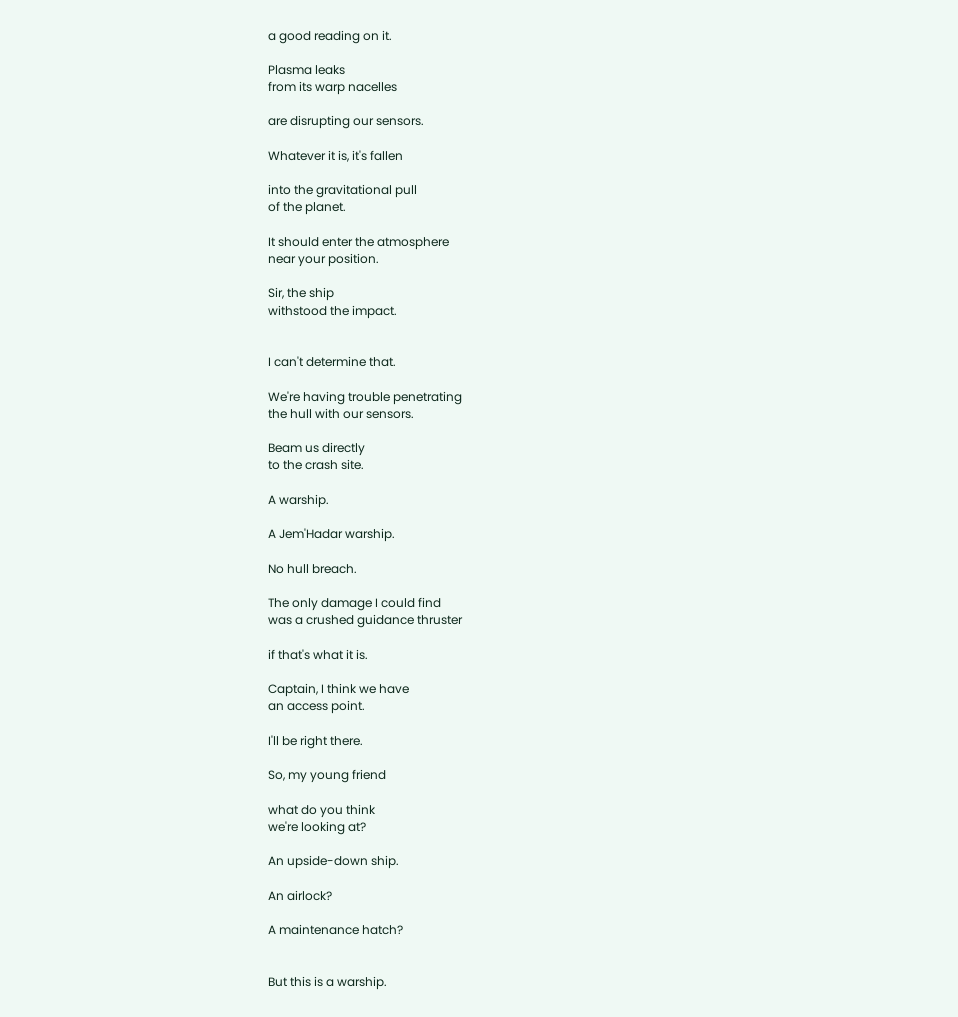a good reading on it.

Plasma leaks
from its warp nacelles

are disrupting our sensors.

Whatever it is, it's fallen

into the gravitational pull
of the planet.

It should enter the atmosphere
near your position.

Sir, the ship
withstood the impact.


I can't determine that.

We're having trouble penetrating
the hull with our sensors.

Beam us directly
to the crash site.

A warship.

A Jem'Hadar warship.

No hull breach.

The only damage I could find
was a crushed guidance thruster

if that's what it is.

Captain, I think we have
an access point.

I'll be right there.

So, my young friend

what do you think
we're looking at?

An upside-down ship.

An airlock?

A maintenance hatch?


But this is a warship.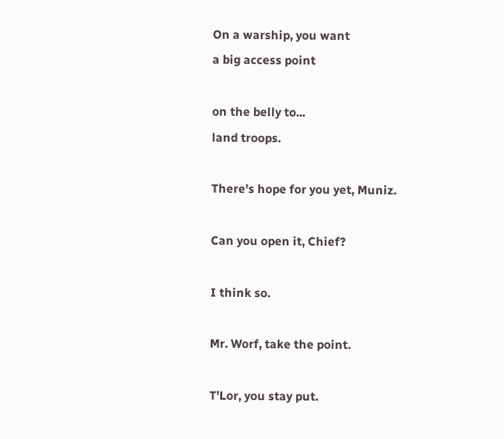On a warship, you want
a big access point

on the belly to...
land troops.

There's hope for you yet, Muniz.

Can you open it, Chief?

I think so.

Mr. Worf, take the point.

T'Lor, you stay put.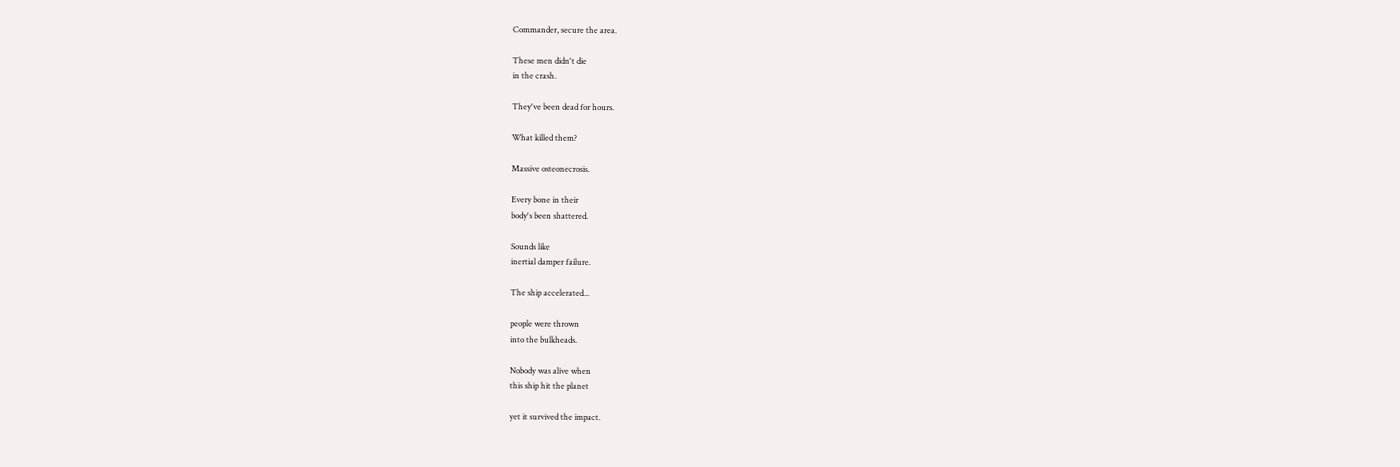Commander, secure the area.

These men didn't die
in the crash.

They've been dead for hours.

What killed them?

Massive osteonecrosis.

Every bone in their
body's been shattered.

Sounds like
inertial damper failure.

The ship accelerated...

people were thrown
into the bulkheads.

Nobody was alive when
this ship hit the planet

yet it survived the impact.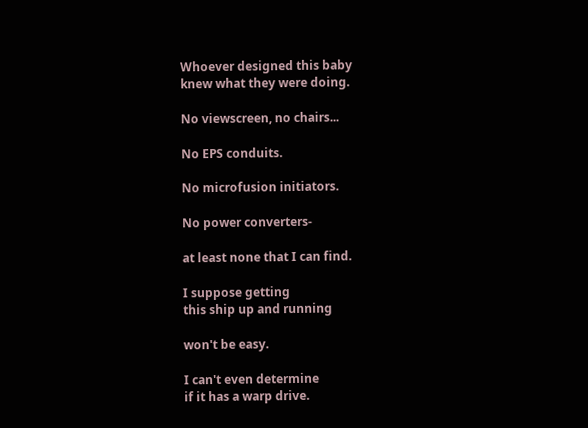Whoever designed this baby
knew what they were doing.

No viewscreen, no chairs...

No EPS conduits.

No microfusion initiators.

No power converters-

at least none that I can find.

I suppose getting
this ship up and running

won't be easy.

I can't even determine
if it has a warp drive.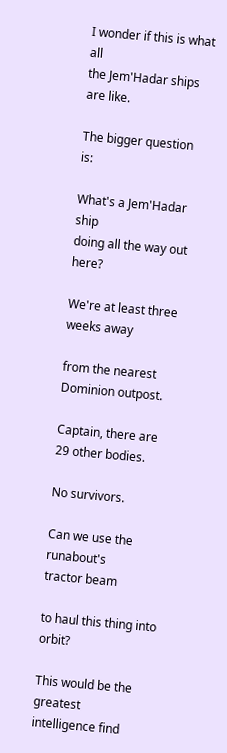I wonder if this is what all
the Jem'Hadar ships are like.

The bigger question is:

What's a Jem'Hadar ship
doing all the way out here?

We're at least three weeks away

from the nearest
Dominion outpost.

Captain, there are
29 other bodies.

No survivors.

Can we use the runabout's
tractor beam

to haul this thing into orbit?

This would be the greatest
intelligence find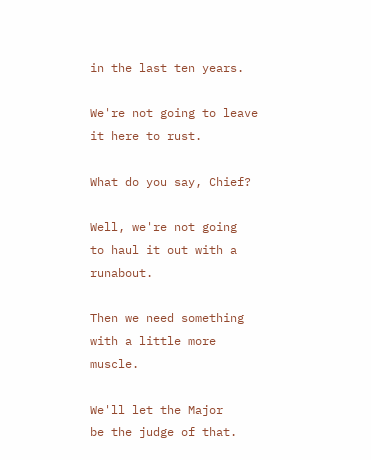in the last ten years.

We're not going to leave
it here to rust.

What do you say, Chief?

Well, we're not going
to haul it out with a runabout.

Then we need something
with a little more muscle.

We'll let the Major
be the judge of that.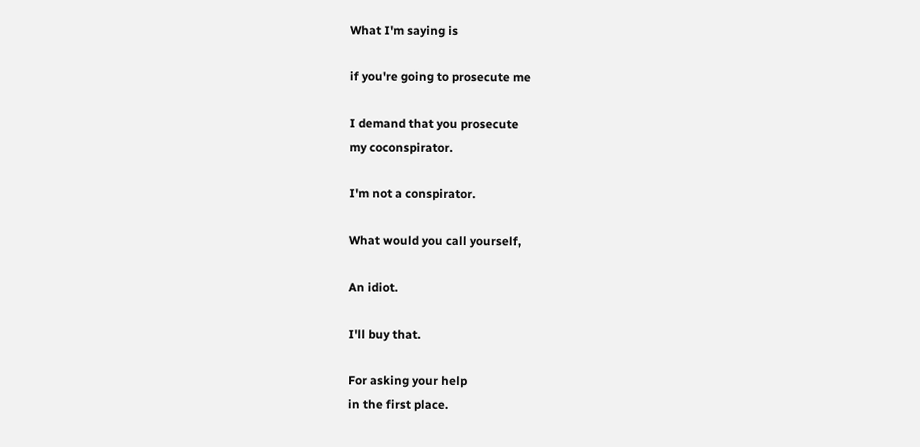What I'm saying is

if you're going to prosecute me

I demand that you prosecute
my coconspirator.

I'm not a conspirator.

What would you call yourself,

An idiot.

I'll buy that.

For asking your help
in the first place.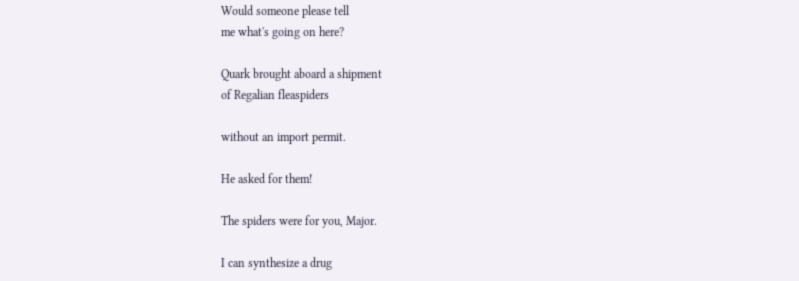Would someone please tell
me what's going on here?

Quark brought aboard a shipment
of Regalian fleaspiders

without an import permit.

He asked for them!

The spiders were for you, Major.

I can synthesize a drug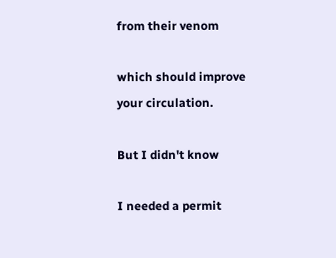from their venom

which should improve
your circulation.

But I didn't know

I needed a permit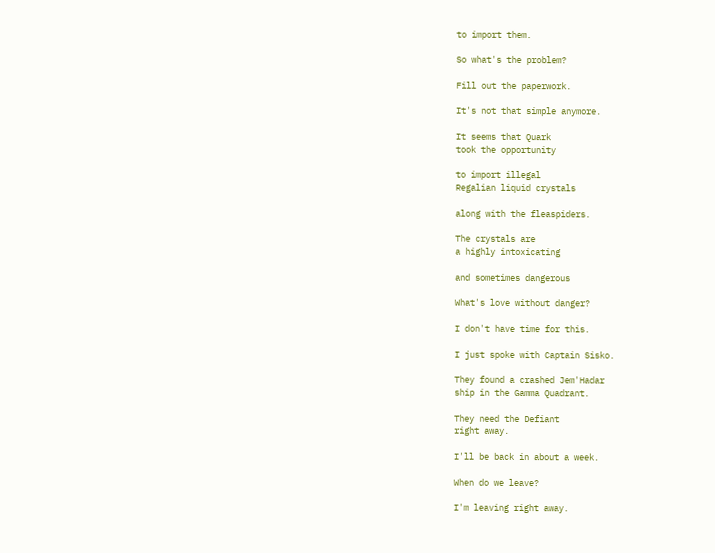to import them.

So what's the problem?

Fill out the paperwork.

It's not that simple anymore.

It seems that Quark
took the opportunity

to import illegal
Regalian liquid crystals

along with the fleaspiders.

The crystals are
a highly intoxicating

and sometimes dangerous

What's love without danger?

I don't have time for this.

I just spoke with Captain Sisko.

They found a crashed Jem'Hadar
ship in the Gamma Quadrant.

They need the Defiant
right away.

I'll be back in about a week.

When do we leave?

I'm leaving right away.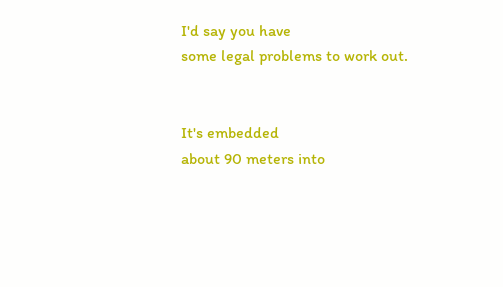I'd say you have
some legal problems to work out.


It's embedded
about 90 meters into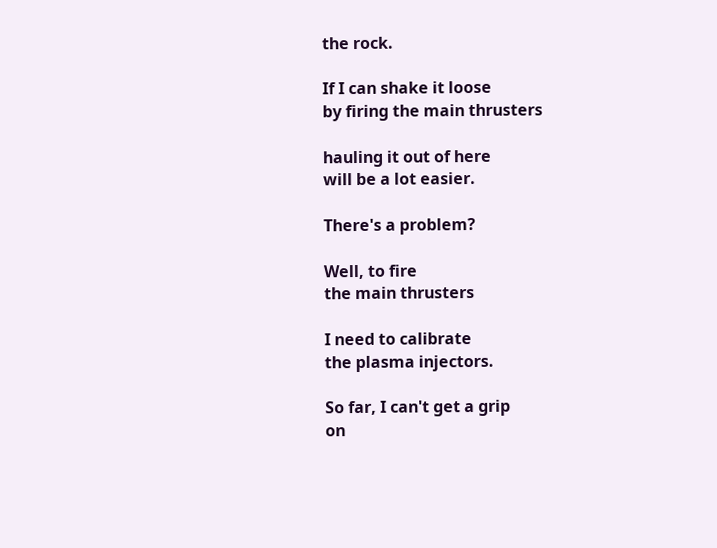the rock.

If I can shake it loose
by firing the main thrusters

hauling it out of here
will be a lot easier.

There's a problem?

Well, to fire
the main thrusters

I need to calibrate
the plasma injectors.

So far, I can't get a grip
on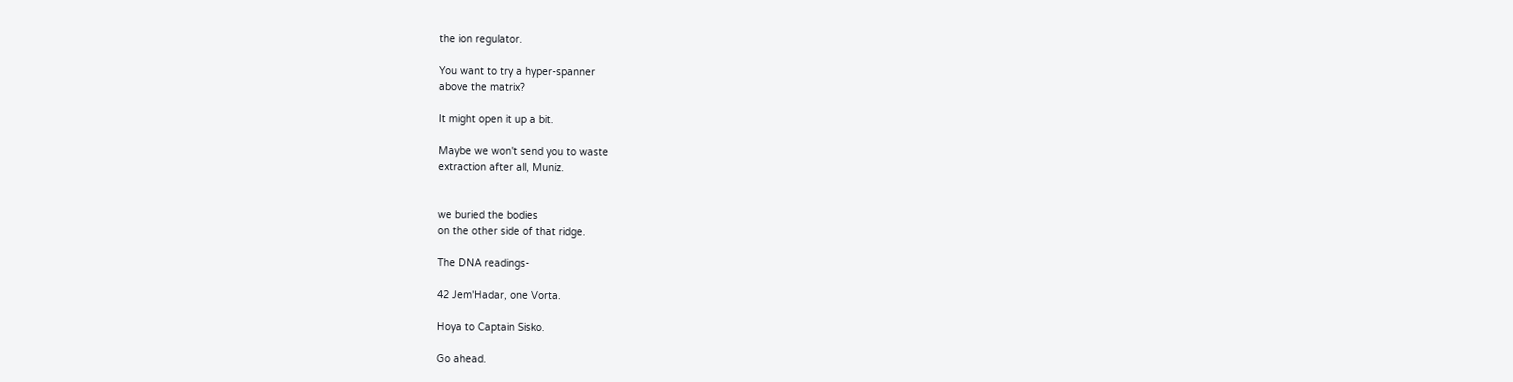the ion regulator.

You want to try a hyper-spanner
above the matrix?

It might open it up a bit.

Maybe we won't send you to waste
extraction after all, Muniz.


we buried the bodies
on the other side of that ridge.

The DNA readings-

42 Jem'Hadar, one Vorta.

Hoya to Captain Sisko.

Go ahead.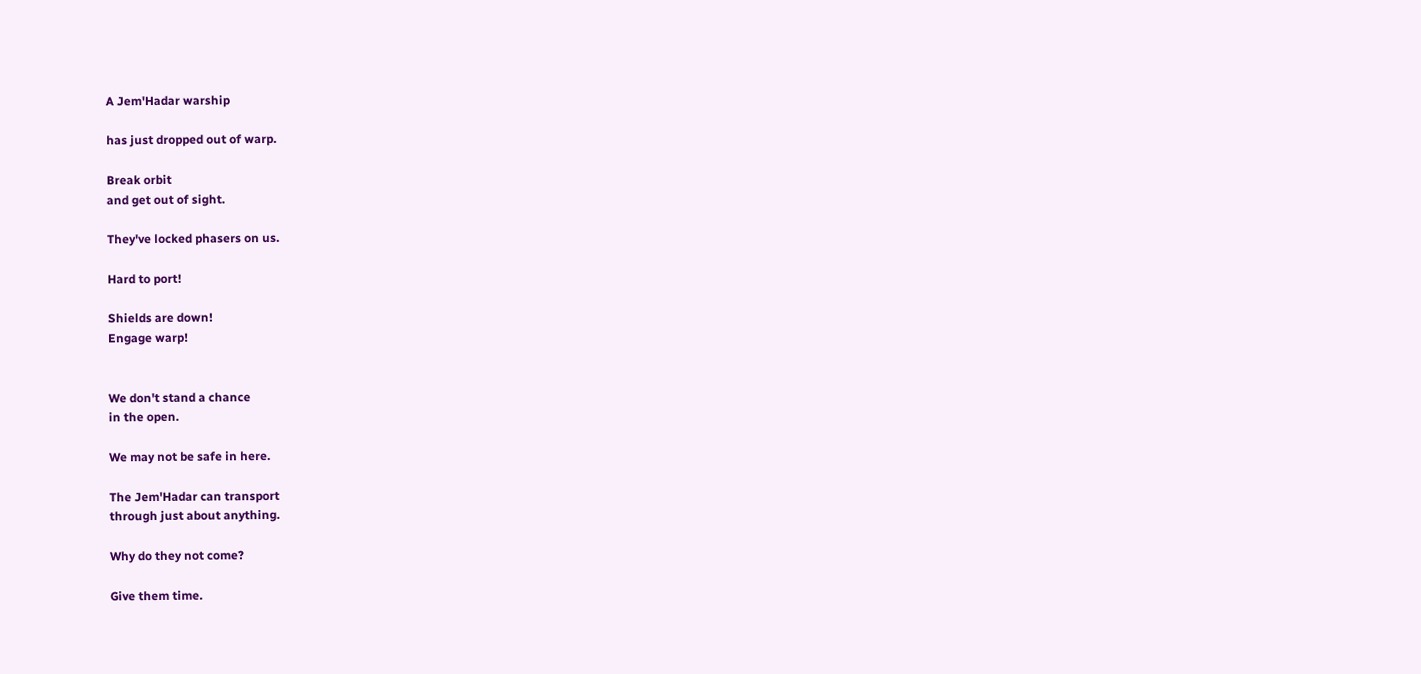A Jem'Hadar warship

has just dropped out of warp.

Break orbit
and get out of sight.

They've locked phasers on us.

Hard to port!

Shields are down!
Engage warp!


We don't stand a chance
in the open.

We may not be safe in here.

The Jem'Hadar can transport
through just about anything.

Why do they not come?

Give them time.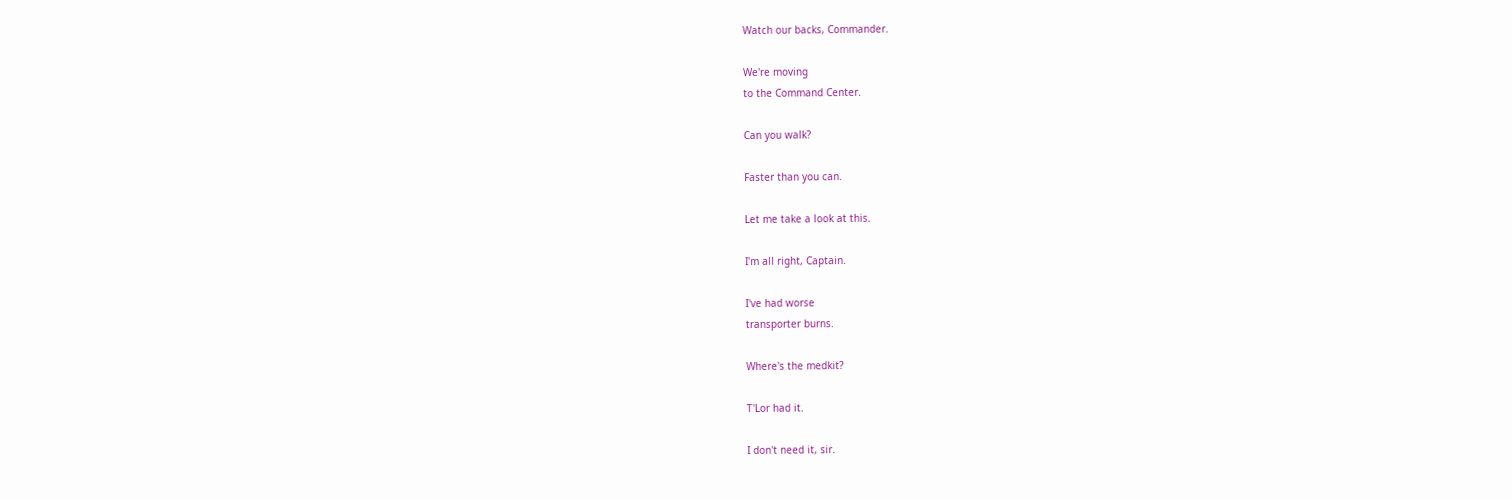Watch our backs, Commander.

We're moving
to the Command Center.

Can you walk?

Faster than you can.

Let me take a look at this.

I'm all right, Captain.

I've had worse
transporter burns.

Where's the medkit?

T'Lor had it.

I don't need it, sir.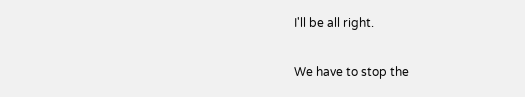I'll be all right.

We have to stop the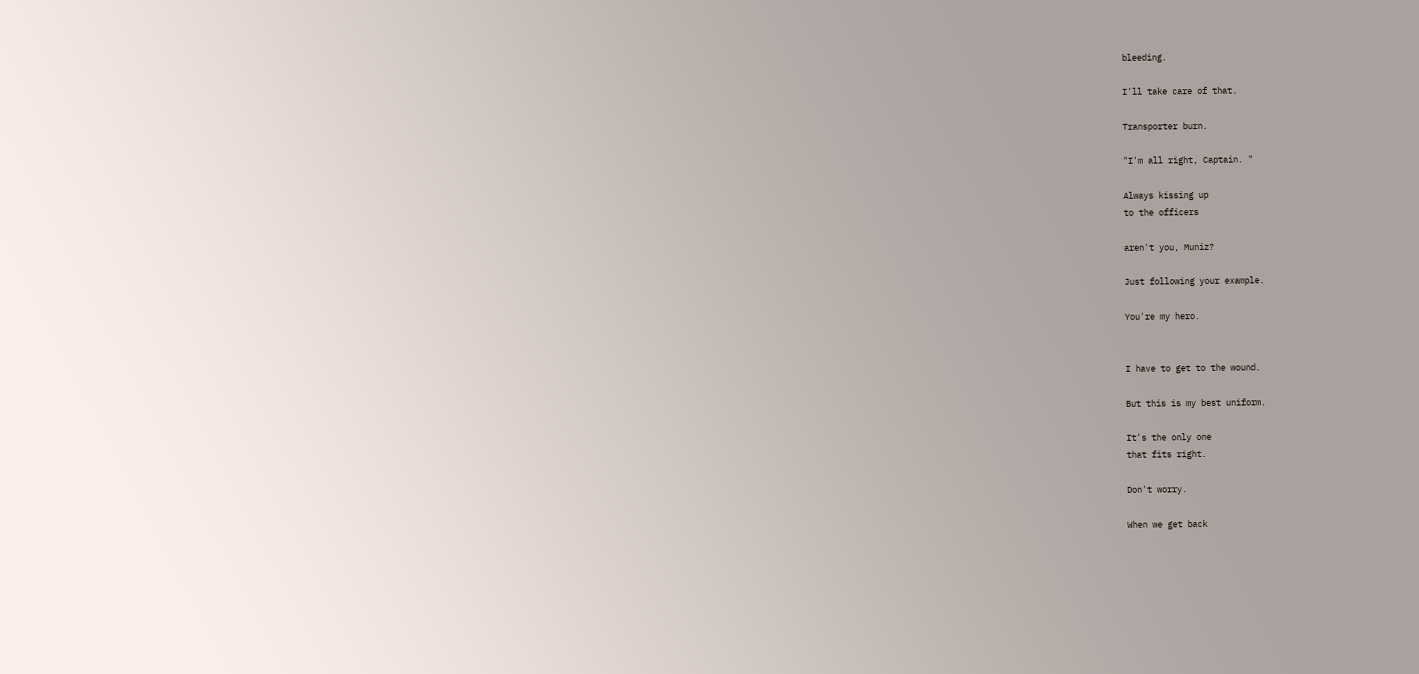bleeding.

I'll take care of that.

Transporter burn.

"I'm all right, Captain. "

Always kissing up
to the officers

aren't you, Muniz?

Just following your example.

You're my hero.


I have to get to the wound.

But this is my best uniform.

It's the only one
that fits right.

Don't worry.

When we get back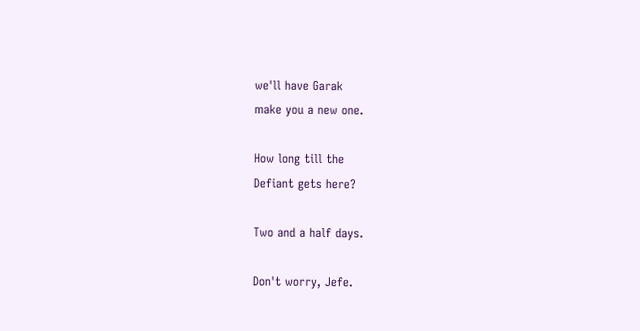we'll have Garak
make you a new one.

How long till the
Defiant gets here?

Two and a half days.

Don't worry, Jefe.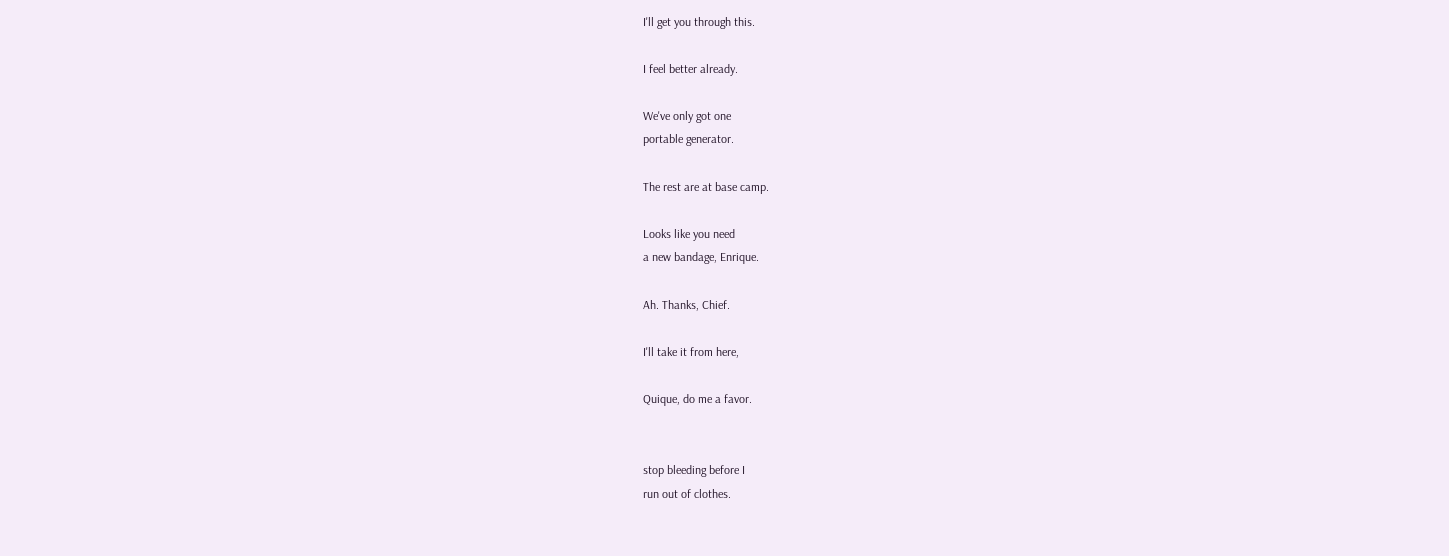I'll get you through this.

I feel better already.

We've only got one
portable generator.

The rest are at base camp.

Looks like you need
a new bandage, Enrique.

Ah. Thanks, Chief.

I'll take it from here,

Quique, do me a favor.


stop bleeding before I
run out of clothes.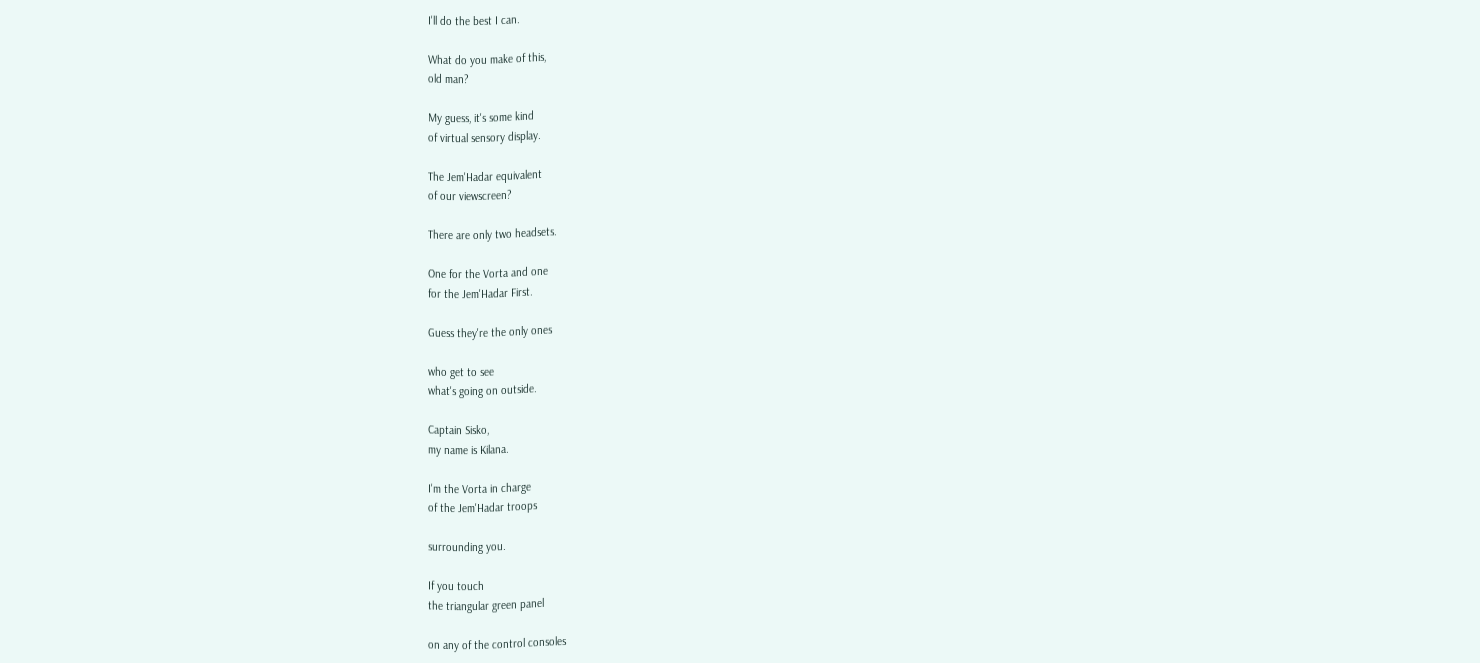I'll do the best I can.

What do you make of this,
old man?

My guess, it's some kind
of virtual sensory display.

The Jem'Hadar equivalent
of our viewscreen?

There are only two headsets.

One for the Vorta and one
for the Jem'Hadar First.

Guess they're the only ones

who get to see
what's going on outside.

Captain Sisko,
my name is Kilana.

I'm the Vorta in charge
of the Jem'Hadar troops

surrounding you.

If you touch
the triangular green panel

on any of the control consoles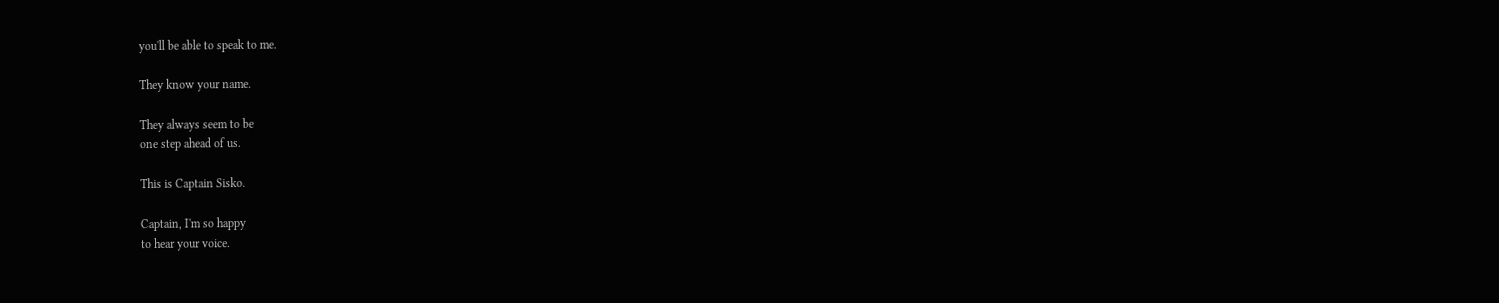you'll be able to speak to me.

They know your name.

They always seem to be
one step ahead of us.

This is Captain Sisko.

Captain, I'm so happy
to hear your voice.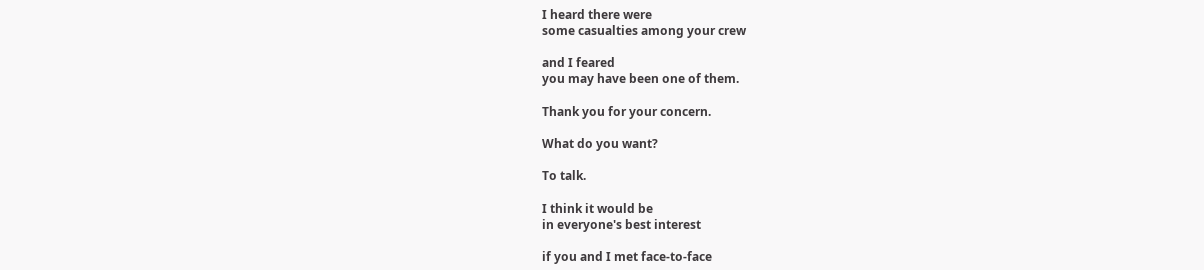I heard there were
some casualties among your crew

and I feared
you may have been one of them.

Thank you for your concern.

What do you want?

To talk.

I think it would be
in everyone's best interest

if you and I met face-to-face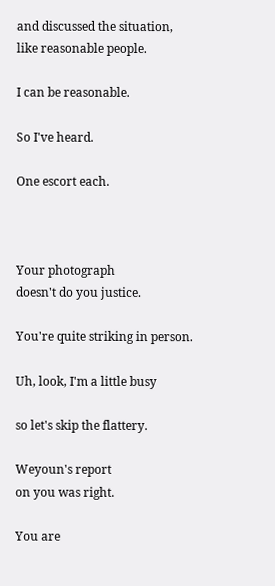and discussed the situation,
like reasonable people.

I can be reasonable.

So I've heard.

One escort each.



Your photograph
doesn't do you justice.

You're quite striking in person.

Uh, look, I'm a little busy

so let's skip the flattery.

Weyoun's report
on you was right.

You are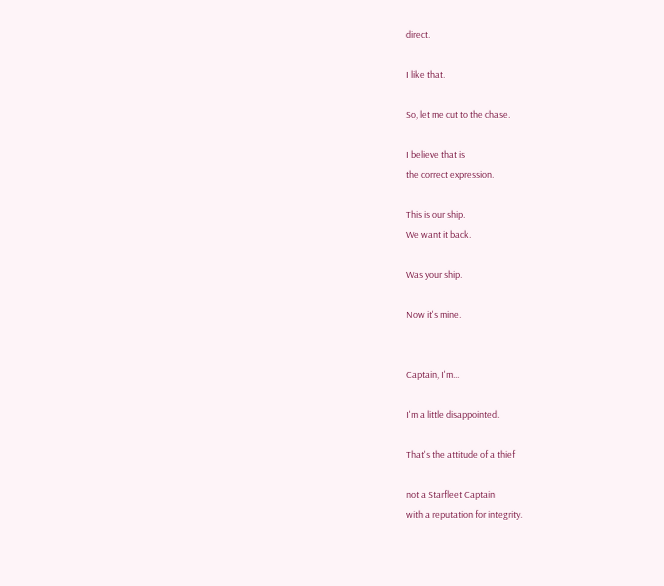direct.

I like that.

So, let me cut to the chase.

I believe that is
the correct expression.

This is our ship.
We want it back.

Was your ship.

Now it's mine.


Captain, I'm...

I'm a little disappointed.

That's the attitude of a thief

not a Starfleet Captain
with a reputation for integrity.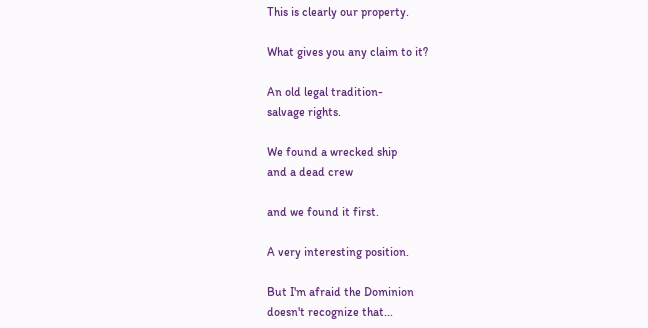This is clearly our property.

What gives you any claim to it?

An old legal tradition-
salvage rights.

We found a wrecked ship
and a dead crew

and we found it first.

A very interesting position.

But I'm afraid the Dominion
doesn't recognize that...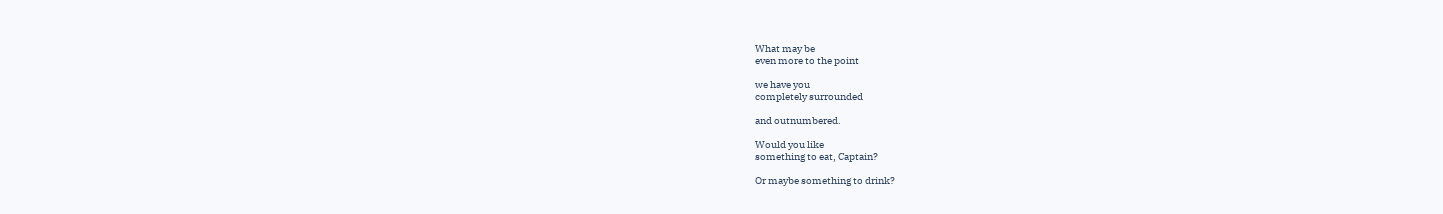What may be
even more to the point

we have you
completely surrounded

and outnumbered.

Would you like
something to eat, Captain?

Or maybe something to drink?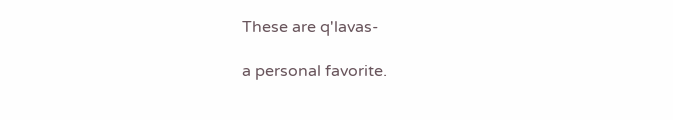These are q'lavas-

a personal favorite.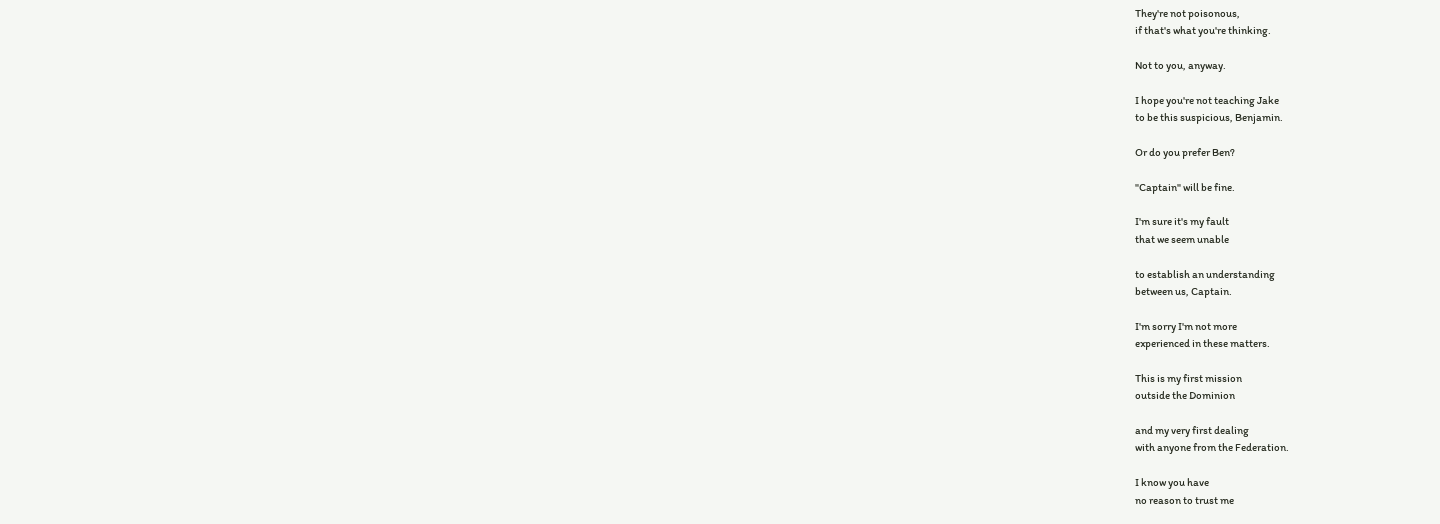They're not poisonous,
if that's what you're thinking.

Not to you, anyway.

I hope you're not teaching Jake
to be this suspicious, Benjamin.

Or do you prefer Ben?

"Captain" will be fine.

I'm sure it's my fault
that we seem unable

to establish an understanding
between us, Captain.

I'm sorry I'm not more
experienced in these matters.

This is my first mission
outside the Dominion

and my very first dealing
with anyone from the Federation.

I know you have
no reason to trust me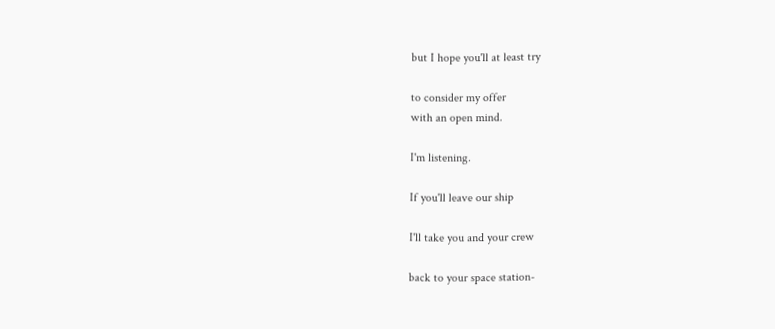but I hope you'll at least try

to consider my offer
with an open mind.

I'm listening.

If you'll leave our ship

I'll take you and your crew

back to your space station-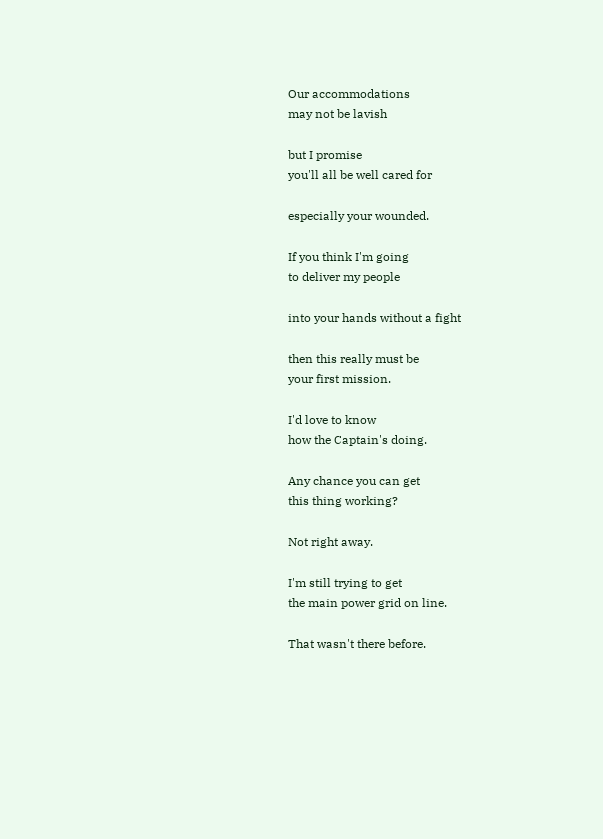Our accommodations
may not be lavish

but I promise
you'll all be well cared for

especially your wounded.

If you think I'm going
to deliver my people

into your hands without a fight

then this really must be
your first mission.

I'd love to know
how the Captain's doing.

Any chance you can get
this thing working?

Not right away.

I'm still trying to get
the main power grid on line.

That wasn't there before.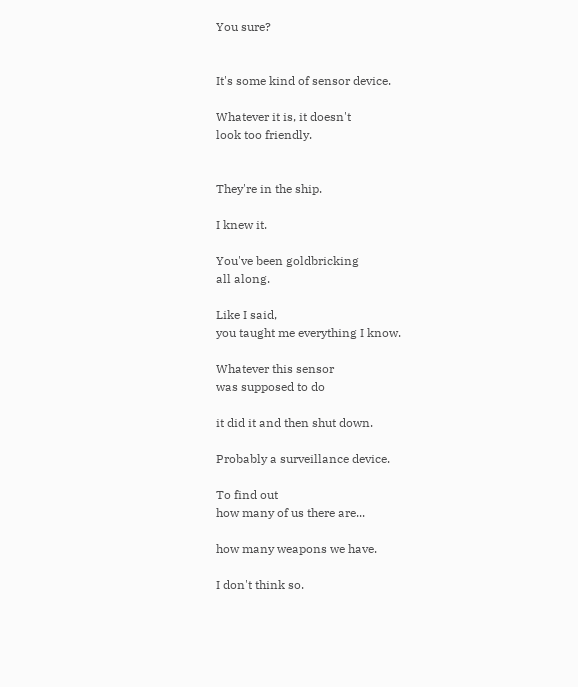You sure?


It's some kind of sensor device.

Whatever it is, it doesn't
look too friendly.


They're in the ship.

I knew it.

You've been goldbricking
all along.

Like I said,
you taught me everything I know.

Whatever this sensor
was supposed to do

it did it and then shut down.

Probably a surveillance device.

To find out
how many of us there are...

how many weapons we have.

I don't think so.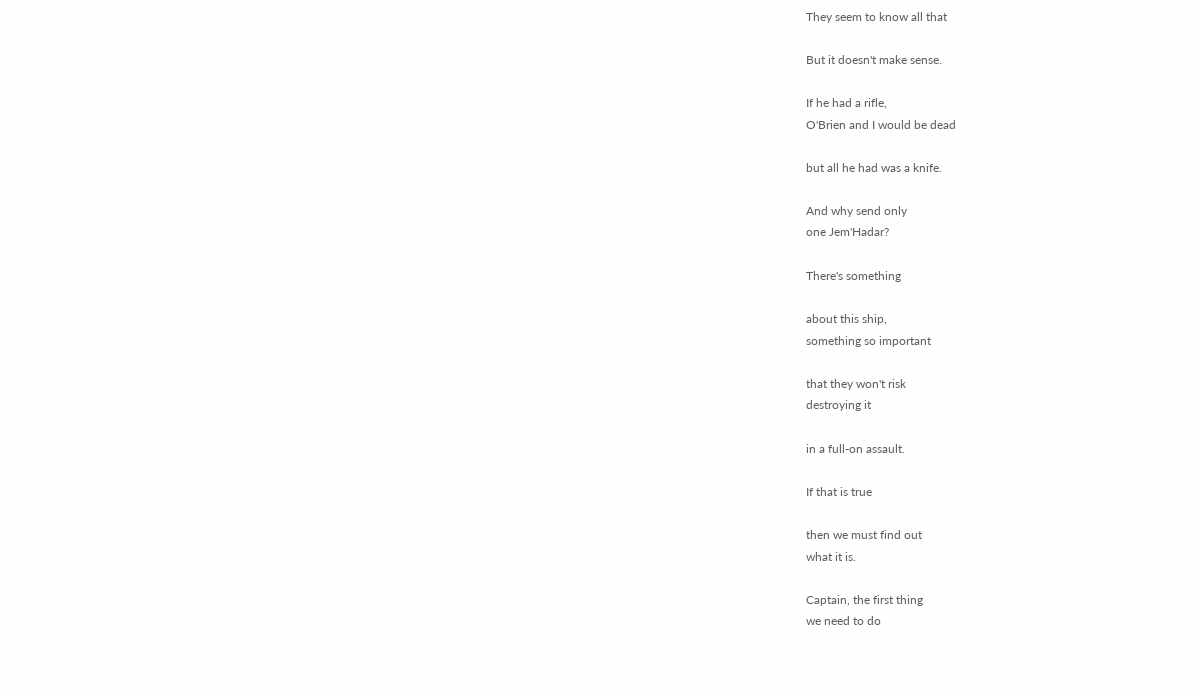They seem to know all that

But it doesn't make sense.

If he had a rifle,
O'Brien and I would be dead

but all he had was a knife.

And why send only
one Jem'Hadar?

There's something

about this ship,
something so important

that they won't risk
destroying it

in a full-on assault.

If that is true

then we must find out
what it is.

Captain, the first thing
we need to do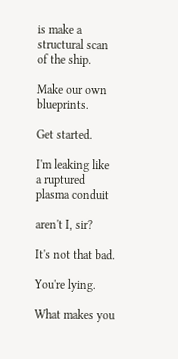is make a structural scan
of the ship.

Make our own blueprints.

Get started.

I'm leaking like
a ruptured plasma conduit

aren't I, sir?

It's not that bad.

You're lying.

What makes you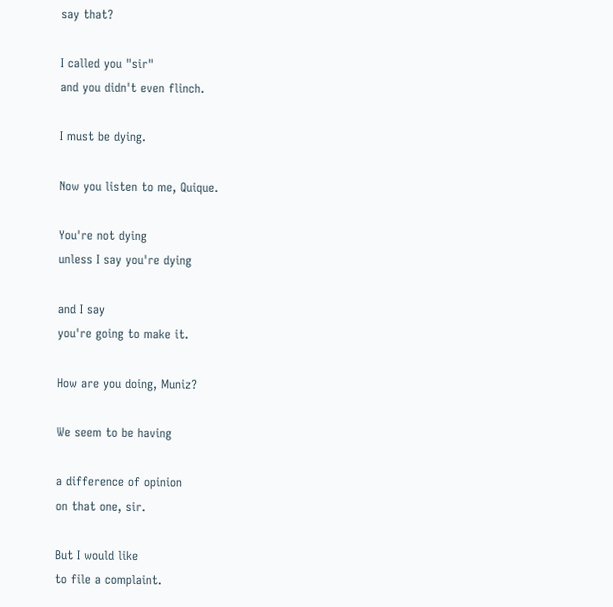say that?

I called you "sir"
and you didn't even flinch.

I must be dying.

Now you listen to me, Quique.

You're not dying
unless I say you're dying

and I say
you're going to make it.

How are you doing, Muniz?

We seem to be having

a difference of opinion
on that one, sir.

But I would like
to file a complaint.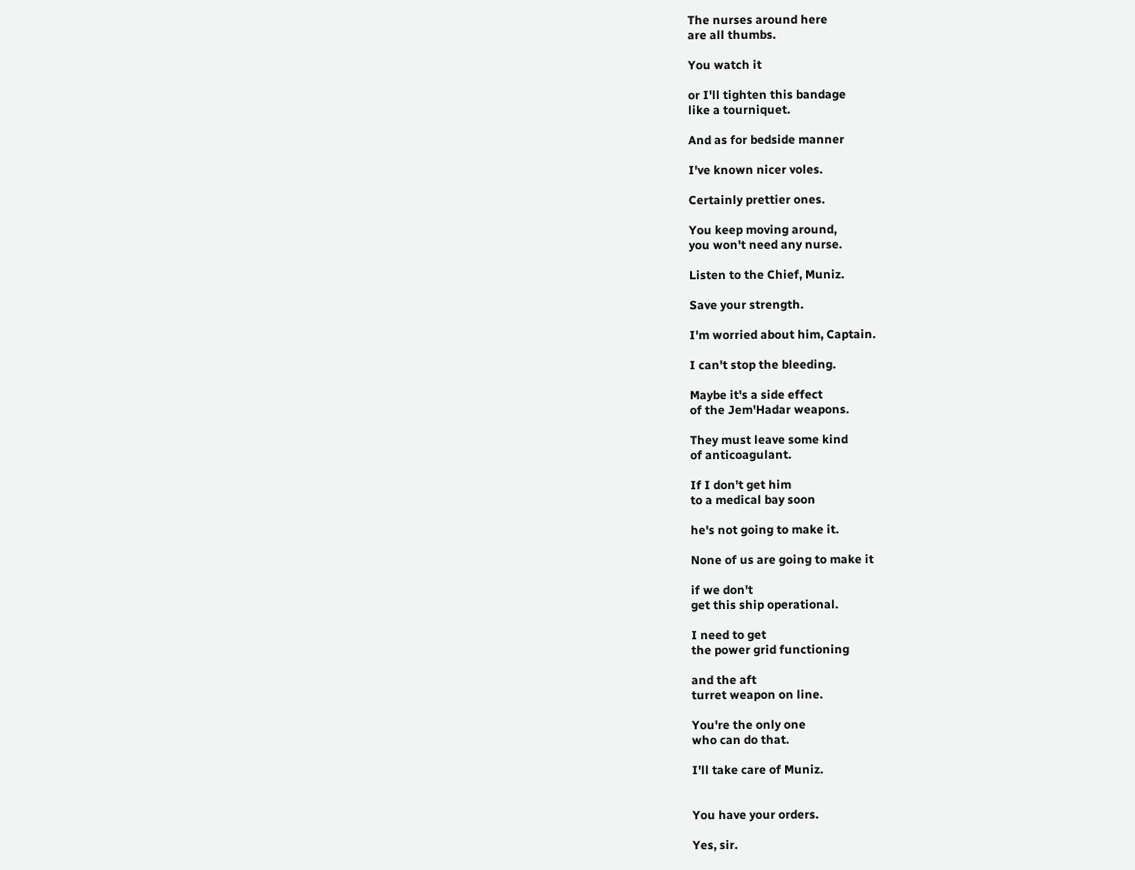The nurses around here
are all thumbs.

You watch it

or I'll tighten this bandage
like a tourniquet.

And as for bedside manner

I've known nicer voles.

Certainly prettier ones.

You keep moving around,
you won't need any nurse.

Listen to the Chief, Muniz.

Save your strength.

I'm worried about him, Captain.

I can't stop the bleeding.

Maybe it's a side effect
of the Jem'Hadar weapons.

They must leave some kind
of anticoagulant.

If I don't get him
to a medical bay soon

he's not going to make it.

None of us are going to make it

if we don't
get this ship operational.

I need to get
the power grid functioning

and the aft
turret weapon on line.

You're the only one
who can do that.

I'll take care of Muniz.


You have your orders.

Yes, sir.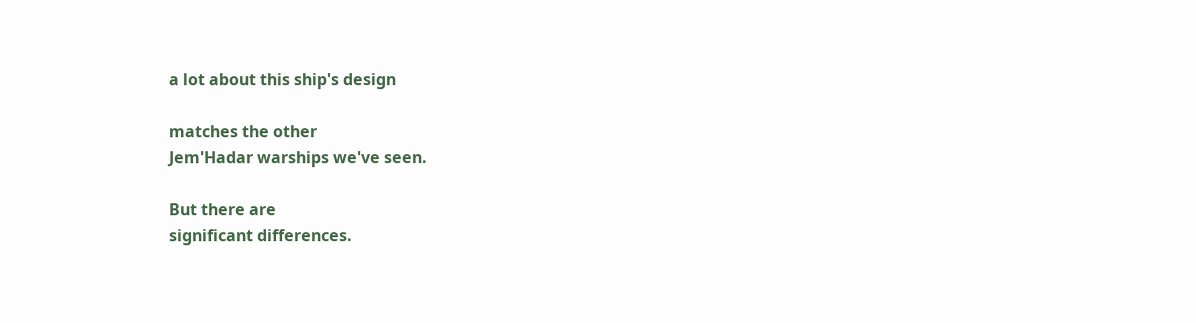a lot about this ship's design

matches the other
Jem'Hadar warships we've seen.

But there are
significant differences.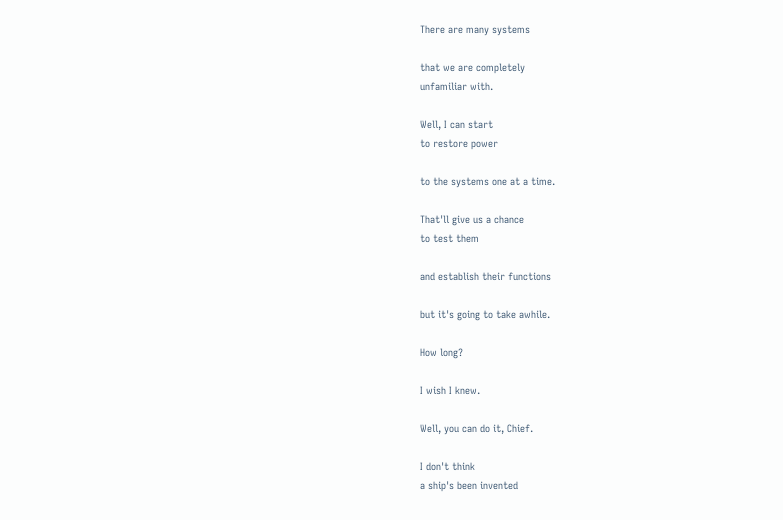There are many systems

that we are completely
unfamiliar with.

Well, I can start
to restore power

to the systems one at a time.

That'll give us a chance
to test them

and establish their functions

but it's going to take awhile.

How long?

I wish I knew.

Well, you can do it, Chief.

I don't think
a ship's been invented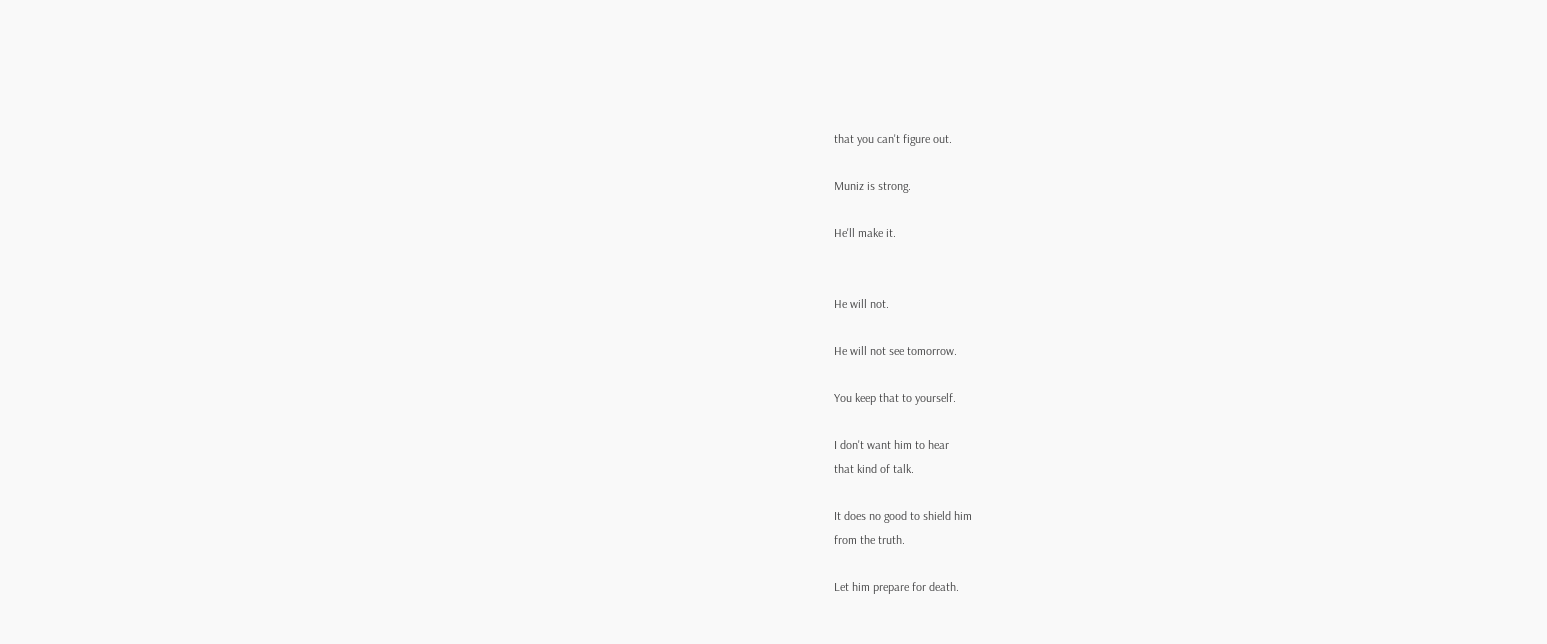that you can't figure out.

Muniz is strong.

He'll make it.


He will not.

He will not see tomorrow.

You keep that to yourself.

I don't want him to hear
that kind of talk.

It does no good to shield him
from the truth.

Let him prepare for death.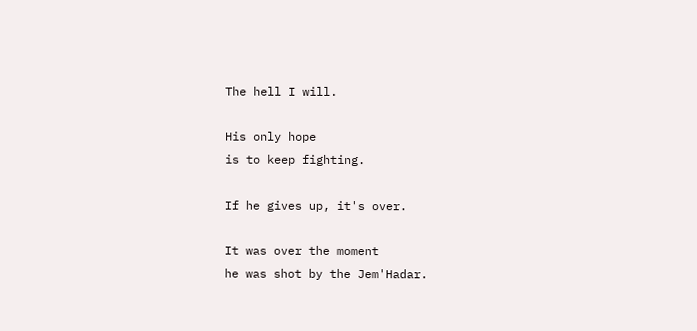The hell I will.

His only hope
is to keep fighting.

If he gives up, it's over.

It was over the moment
he was shot by the Jem'Hadar.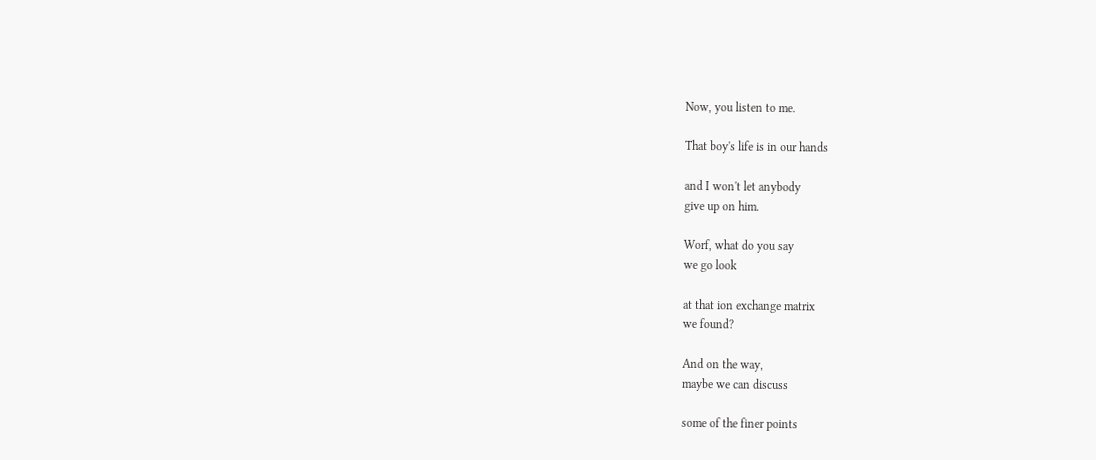Now, you listen to me.

That boy's life is in our hands

and I won't let anybody
give up on him.

Worf, what do you say
we go look

at that ion exchange matrix
we found?

And on the way,
maybe we can discuss

some of the finer points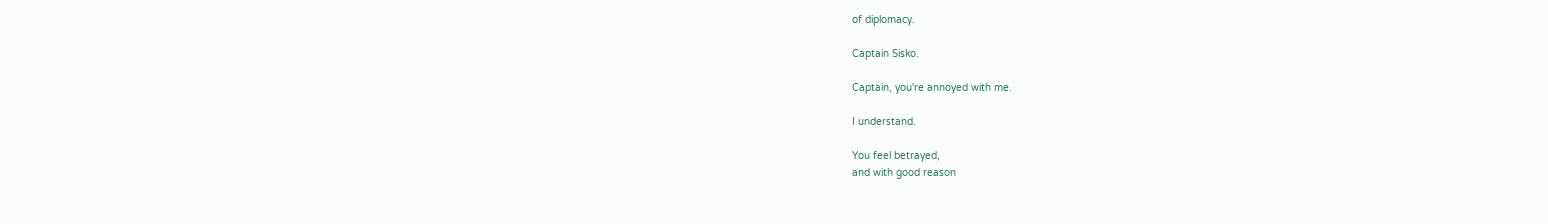of diplomacy.

Captain Sisko.

Captain, you're annoyed with me.

I understand.

You feel betrayed,
and with good reason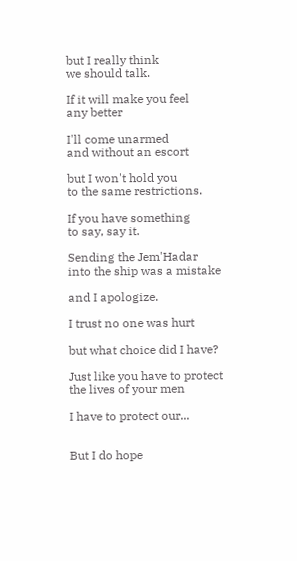but I really think
we should talk.

If it will make you feel
any better

I'll come unarmed
and without an escort

but I won't hold you
to the same restrictions.

If you have something
to say, say it.

Sending the Jem'Hadar
into the ship was a mistake

and I apologize.

I trust no one was hurt

but what choice did I have?

Just like you have to protect
the lives of your men

I have to protect our...


But I do hope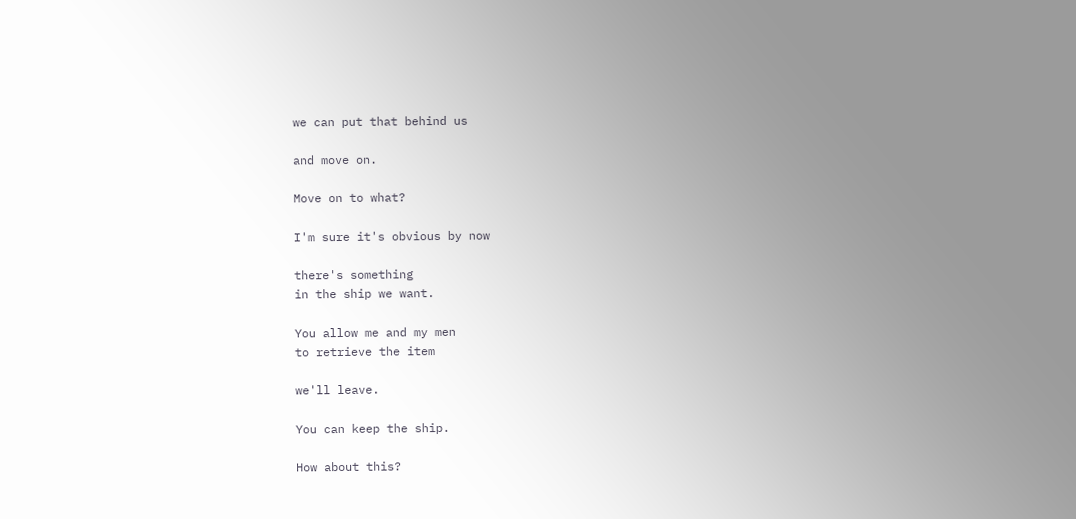we can put that behind us

and move on.

Move on to what?

I'm sure it's obvious by now

there's something
in the ship we want.

You allow me and my men
to retrieve the item

we'll leave.

You can keep the ship.

How about this?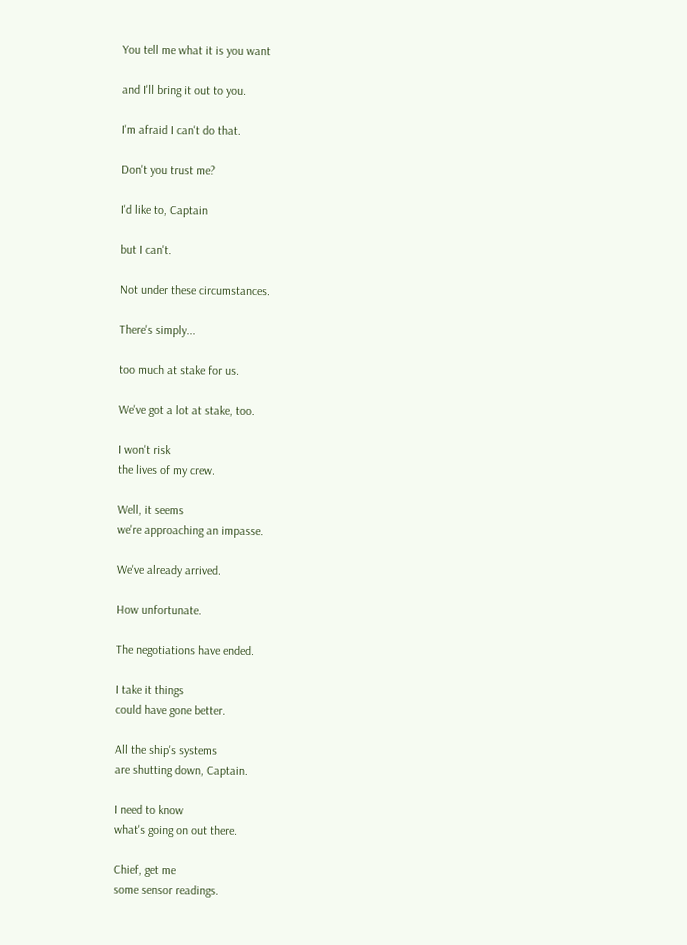You tell me what it is you want

and I'll bring it out to you.

I'm afraid I can't do that.

Don't you trust me?

I'd like to, Captain

but I can't.

Not under these circumstances.

There's simply...

too much at stake for us.

We've got a lot at stake, too.

I won't risk
the lives of my crew.

Well, it seems
we're approaching an impasse.

We've already arrived.

How unfortunate.

The negotiations have ended.

I take it things
could have gone better.

All the ship's systems
are shutting down, Captain.

I need to know
what's going on out there.

Chief, get me
some sensor readings.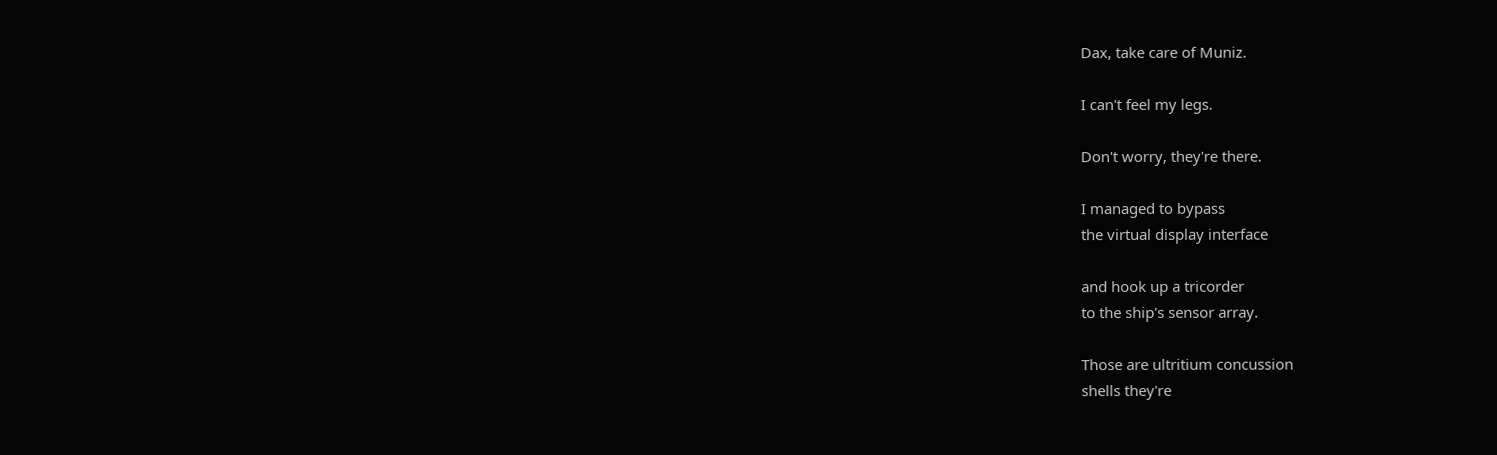Dax, take care of Muniz.

I can't feel my legs.

Don't worry, they're there.

I managed to bypass
the virtual display interface

and hook up a tricorder
to the ship's sensor array.

Those are ultritium concussion
shells they're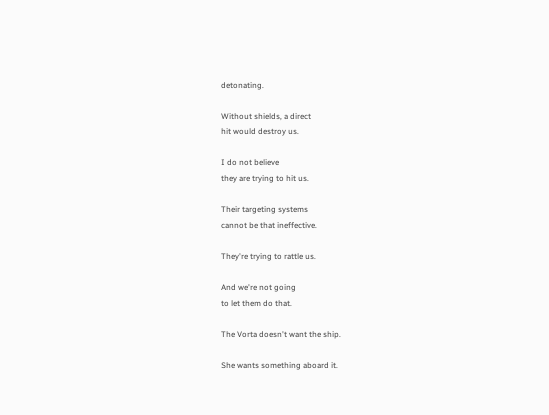detonating.

Without shields, a direct
hit would destroy us.

I do not believe
they are trying to hit us.

Their targeting systems
cannot be that ineffective.

They're trying to rattle us.

And we're not going
to let them do that.

The Vorta doesn't want the ship.

She wants something aboard it.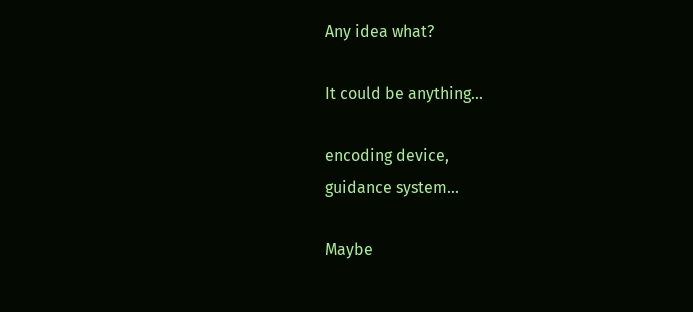Any idea what?

It could be anything...

encoding device,
guidance system...

Maybe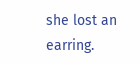she lost an earring.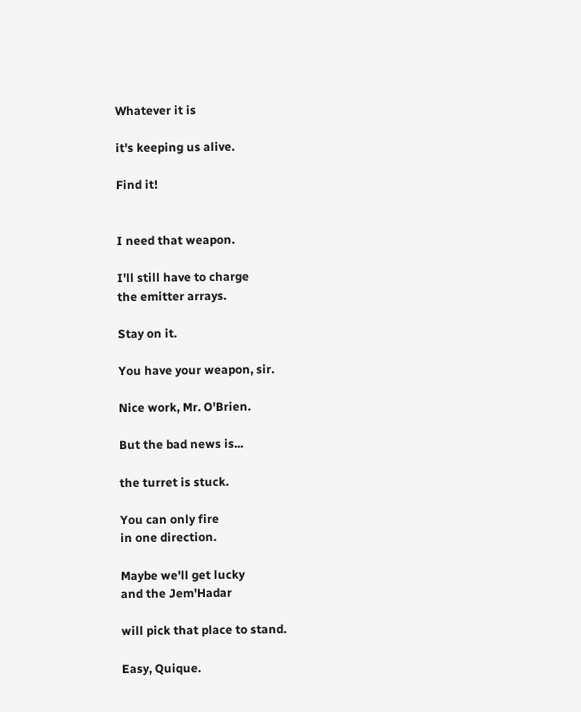Whatever it is

it's keeping us alive.

Find it!


I need that weapon.

I'll still have to charge
the emitter arrays.

Stay on it.

You have your weapon, sir.

Nice work, Mr. O'Brien.

But the bad news is...

the turret is stuck.

You can only fire
in one direction.

Maybe we'll get lucky
and the Jem'Hadar

will pick that place to stand.

Easy, Quique.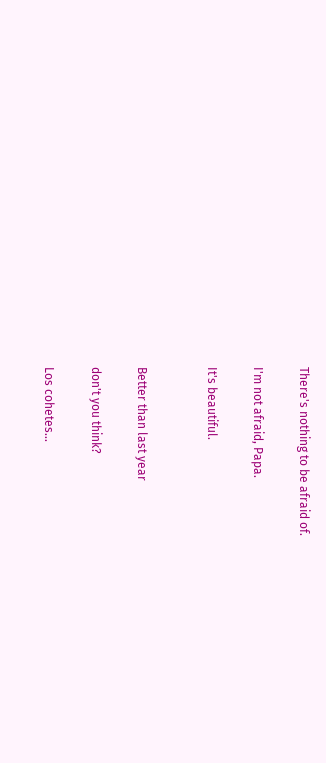There's nothing to be afraid of.

I'm not afraid, Papa.

It's beautiful.


Better than last year

don't you think?

Los cohetes...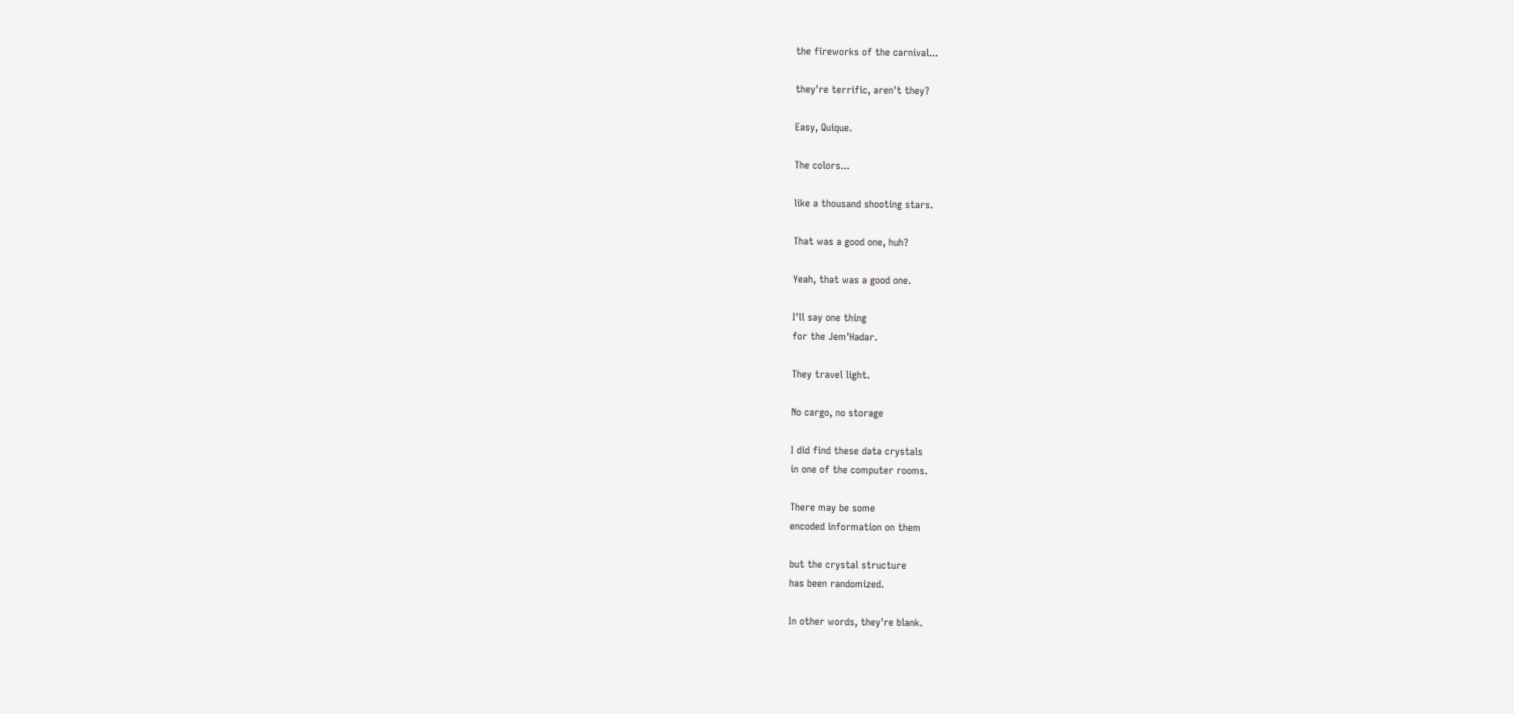the fireworks of the carnival...

they're terrific, aren't they?

Easy, Quique.

The colors...

like a thousand shooting stars.

That was a good one, huh?

Yeah, that was a good one.

I'll say one thing
for the Jem'Hadar.

They travel light.

No cargo, no storage

I did find these data crystals
in one of the computer rooms.

There may be some
encoded information on them

but the crystal structure
has been randomized.

In other words, they're blank.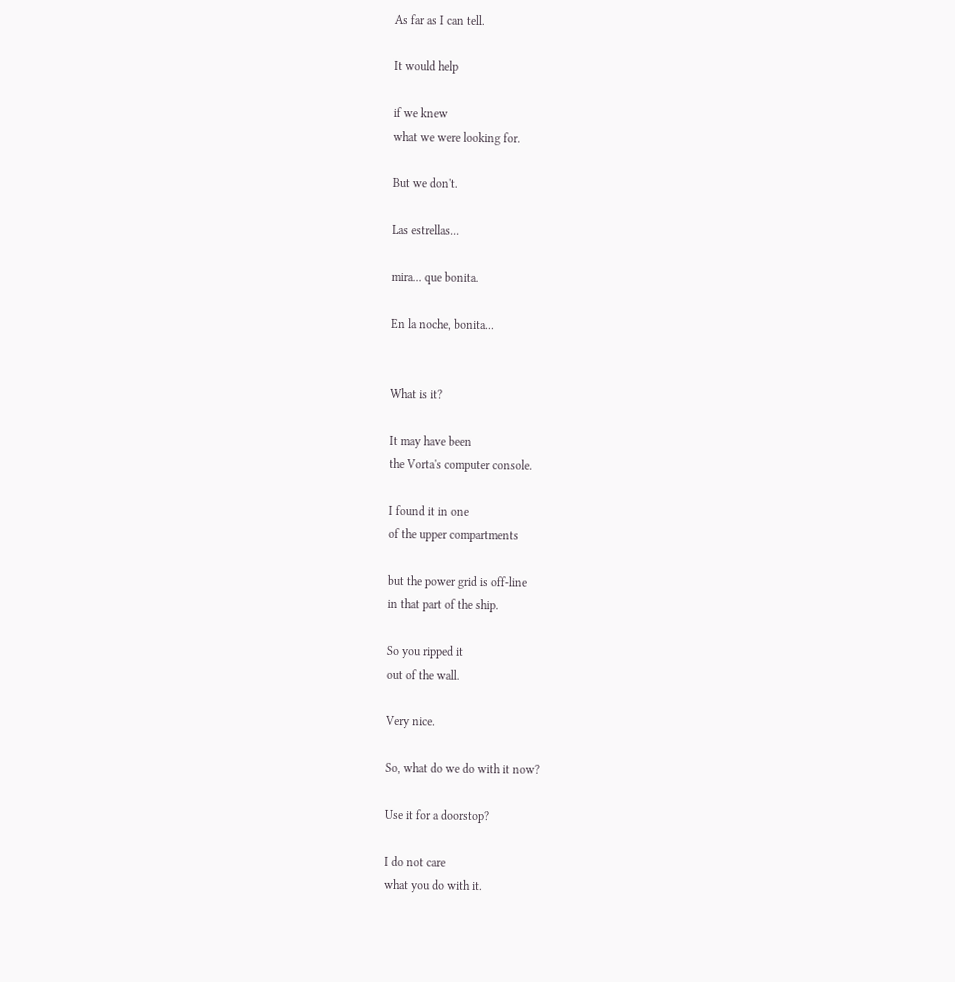As far as I can tell.

It would help

if we knew
what we were looking for.

But we don't.

Las estrellas...

mira... que bonita.

En la noche, bonita...


What is it?

It may have been
the Vorta's computer console.

I found it in one
of the upper compartments

but the power grid is off-line
in that part of the ship.

So you ripped it
out of the wall.

Very nice.

So, what do we do with it now?

Use it for a doorstop?

I do not care
what you do with it.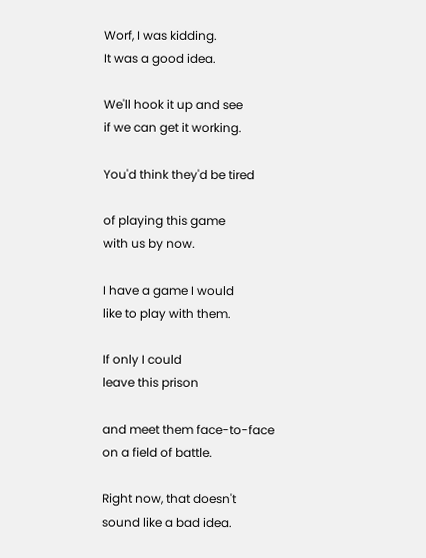Worf, I was kidding.
It was a good idea.

We'll hook it up and see
if we can get it working.

You'd think they'd be tired

of playing this game
with us by now.

I have a game I would
like to play with them.

If only I could
leave this prison

and meet them face-to-face
on a field of battle.

Right now, that doesn't
sound like a bad idea.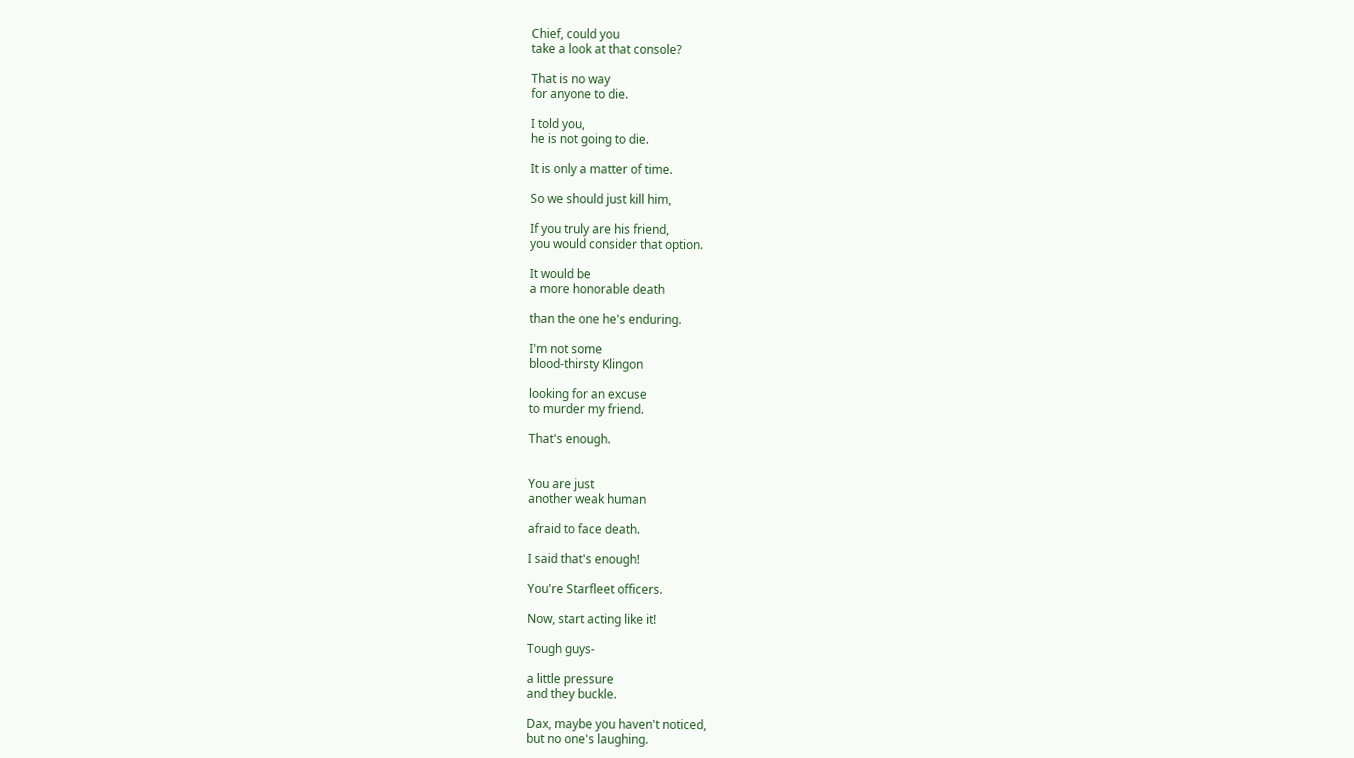Chief, could you
take a look at that console?

That is no way
for anyone to die.

I told you,
he is not going to die.

It is only a matter of time.

So we should just kill him,

If you truly are his friend,
you would consider that option.

It would be
a more honorable death

than the one he's enduring.

I'm not some
blood-thirsty Klingon

looking for an excuse
to murder my friend.

That's enough.


You are just
another weak human

afraid to face death.

I said that's enough!

You're Starfleet officers.

Now, start acting like it!

Tough guys-

a little pressure
and they buckle.

Dax, maybe you haven't noticed,
but no one's laughing.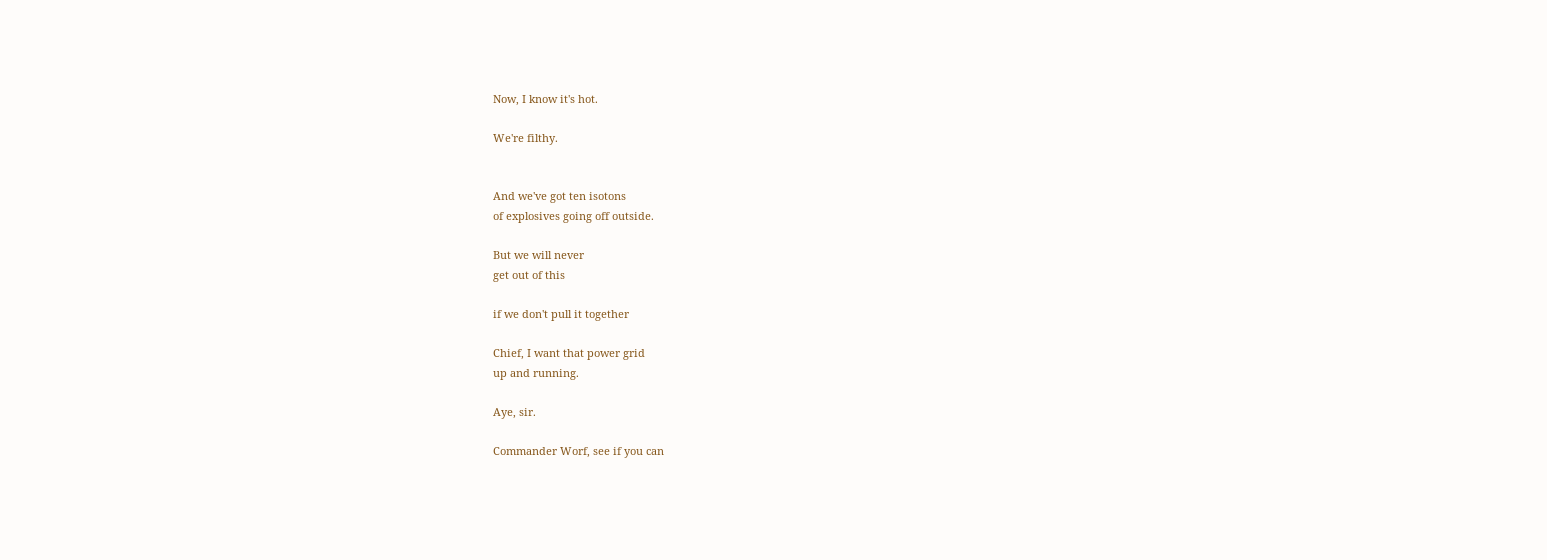Now, I know it's hot.

We're filthy.


And we've got ten isotons
of explosives going off outside.

But we will never
get out of this

if we don't pull it together

Chief, I want that power grid
up and running.

Aye, sir.

Commander Worf, see if you can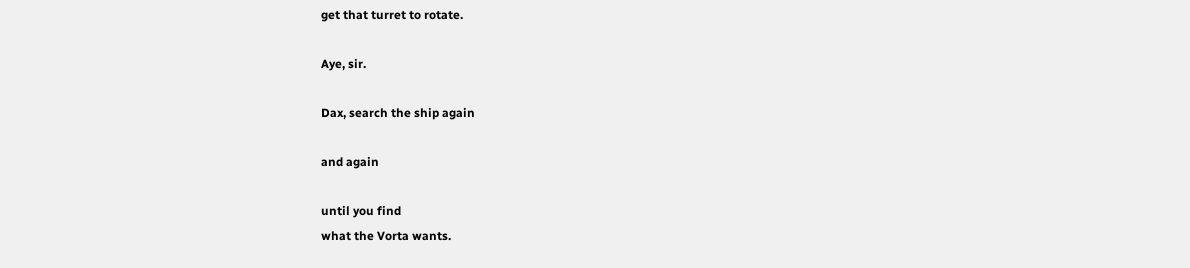get that turret to rotate.

Aye, sir.

Dax, search the ship again

and again

until you find
what the Vorta wants.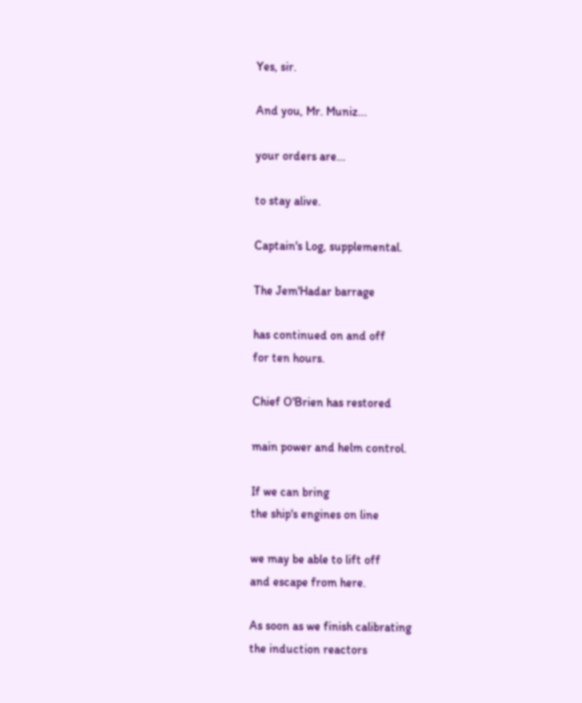Yes, sir.

And you, Mr. Muniz...

your orders are...

to stay alive.

Captain's Log, supplemental.

The Jem'Hadar barrage

has continued on and off
for ten hours.

Chief O'Brien has restored

main power and helm control.

If we can bring
the ship's engines on line

we may be able to lift off
and escape from here.

As soon as we finish calibrating
the induction reactors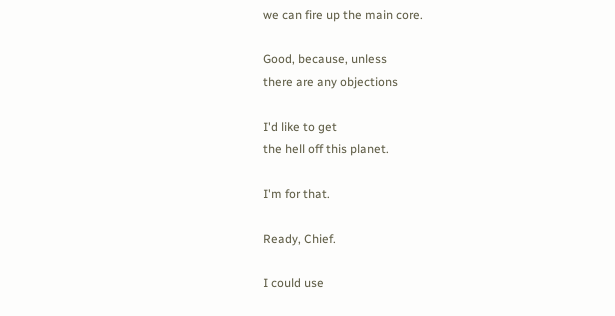we can fire up the main core.

Good, because, unless
there are any objections

I'd like to get
the hell off this planet.

I'm for that.

Ready, Chief.

I could use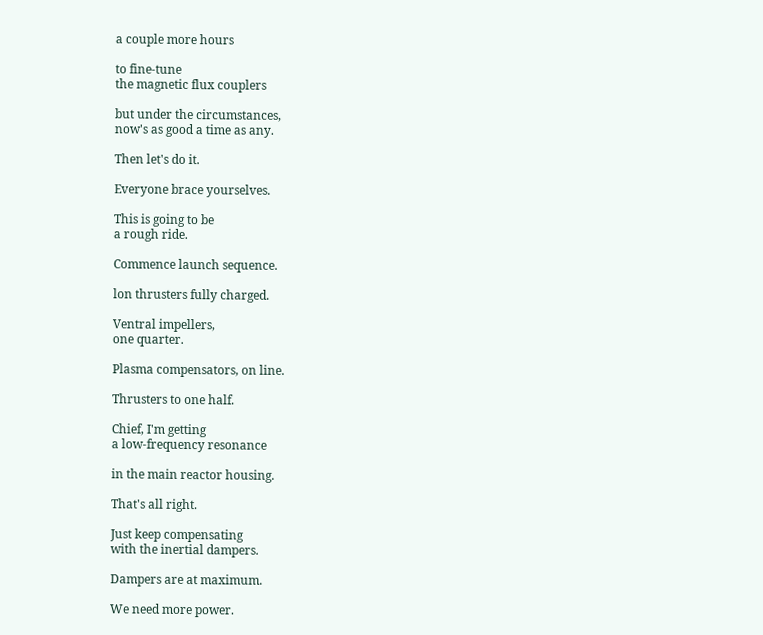a couple more hours

to fine-tune
the magnetic flux couplers

but under the circumstances,
now's as good a time as any.

Then let's do it.

Everyone brace yourselves.

This is going to be
a rough ride.

Commence launch sequence.

lon thrusters fully charged.

Ventral impellers,
one quarter.

Plasma compensators, on line.

Thrusters to one half.

Chief, I'm getting
a low-frequency resonance

in the main reactor housing.

That's all right.

Just keep compensating
with the inertial dampers.

Dampers are at maximum.

We need more power.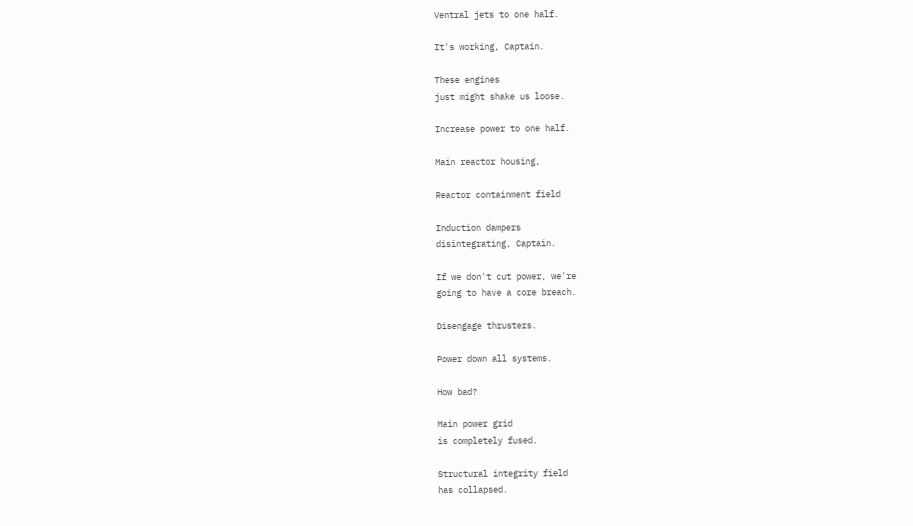Ventral jets to one half.

It's working, Captain.

These engines
just might shake us loose.

Increase power to one half.

Main reactor housing,

Reactor containment field

Induction dampers
disintegrating, Captain.

If we don't cut power, we're
going to have a core breach.

Disengage thrusters.

Power down all systems.

How bad?

Main power grid
is completely fused.

Structural integrity field
has collapsed.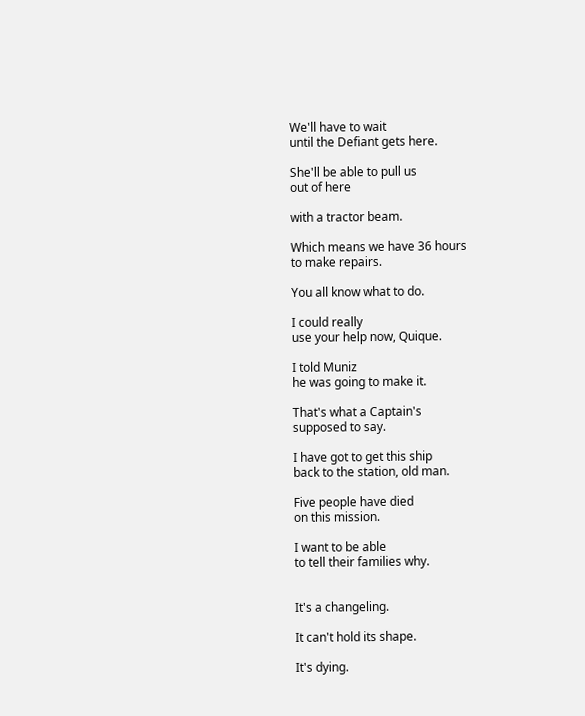We'll have to wait
until the Defiant gets here.

She'll be able to pull us
out of here

with a tractor beam.

Which means we have 36 hours
to make repairs.

You all know what to do.

I could really
use your help now, Quique.

I told Muniz
he was going to make it.

That's what a Captain's
supposed to say.

I have got to get this ship
back to the station, old man.

Five people have died
on this mission.

I want to be able
to tell their families why.


It's a changeling.

It can't hold its shape.

It's dying.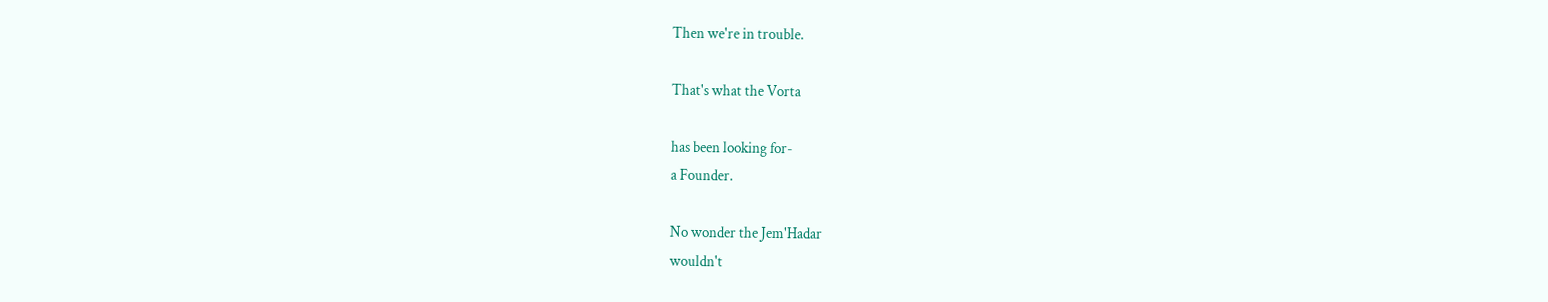Then we're in trouble.

That's what the Vorta

has been looking for-
a Founder.

No wonder the Jem'Hadar
wouldn't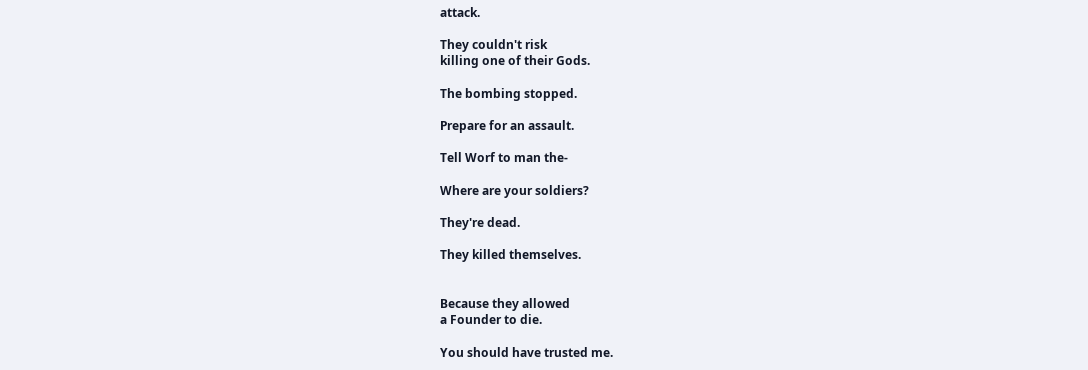attack.

They couldn't risk
killing one of their Gods.

The bombing stopped.

Prepare for an assault.

Tell Worf to man the-

Where are your soldiers?

They're dead.

They killed themselves.


Because they allowed
a Founder to die.

You should have trusted me.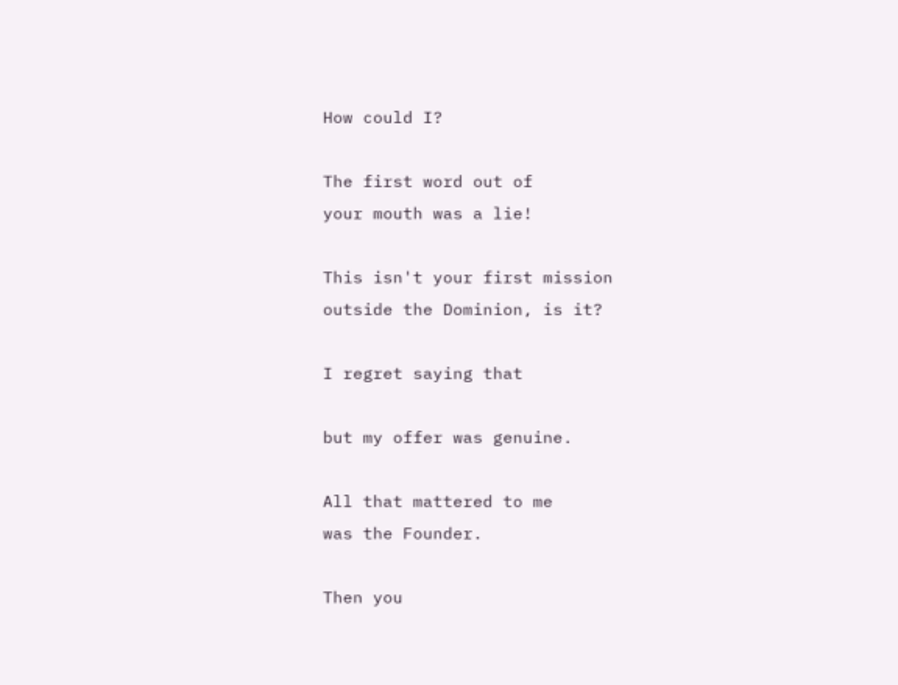How could I?

The first word out of
your mouth was a lie!

This isn't your first mission
outside the Dominion, is it?

I regret saying that

but my offer was genuine.

All that mattered to me
was the Founder.

Then you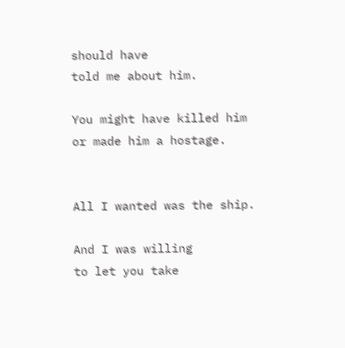should have
told me about him.

You might have killed him
or made him a hostage.


All I wanted was the ship.

And I was willing
to let you take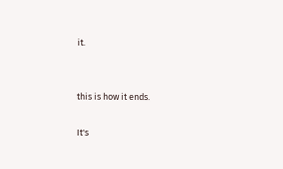it.


this is how it ends.

It's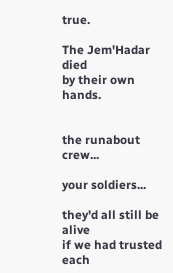true.

The Jem'Hadar died
by their own hands.


the runabout crew...

your soldiers...

they'd all still be alive
if we had trusted each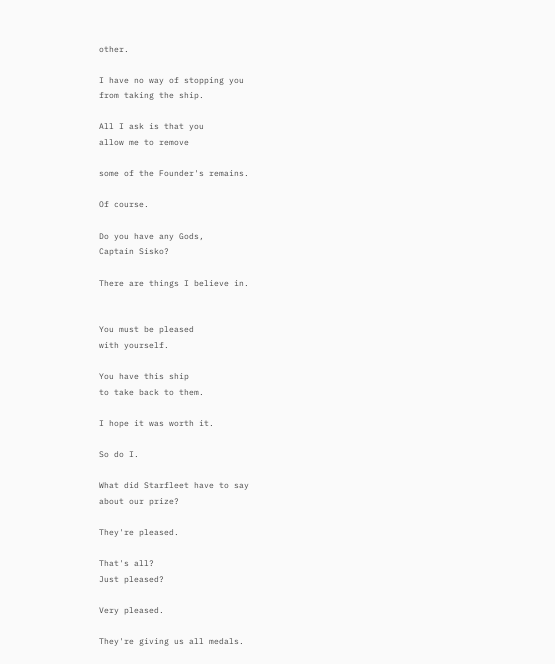other.

I have no way of stopping you
from taking the ship.

All I ask is that you
allow me to remove

some of the Founder's remains.

Of course.

Do you have any Gods,
Captain Sisko?

There are things I believe in.


You must be pleased
with yourself.

You have this ship
to take back to them.

I hope it was worth it.

So do I.

What did Starfleet have to say
about our prize?

They're pleased.

That's all?
Just pleased?

Very pleased.

They're giving us all medals.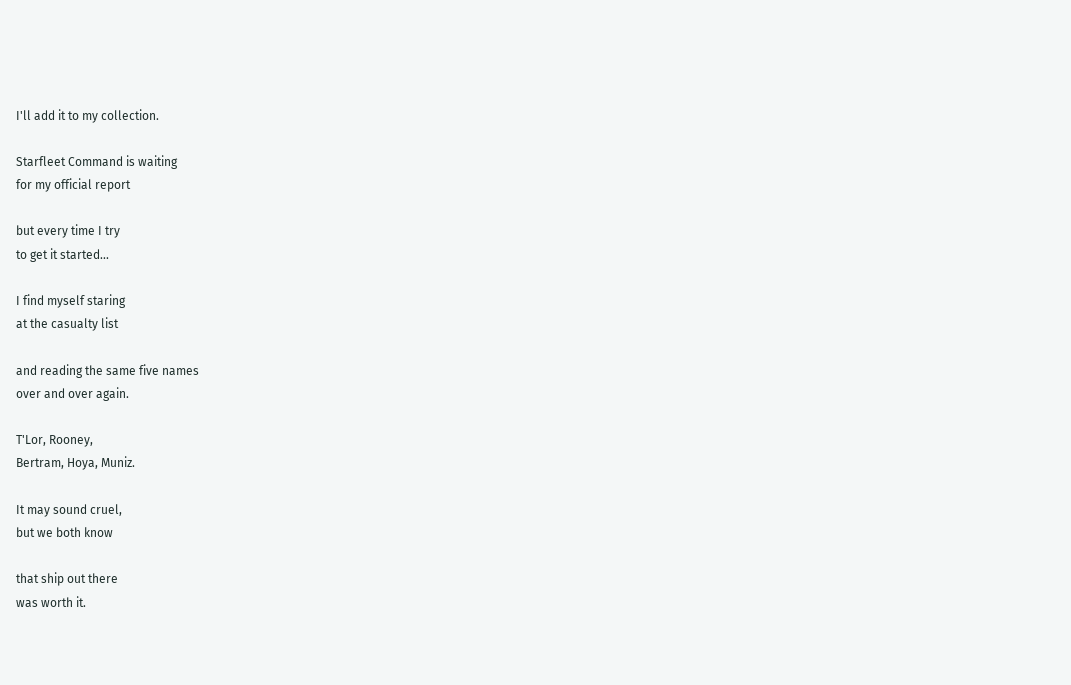I'll add it to my collection.

Starfleet Command is waiting
for my official report

but every time I try
to get it started...

I find myself staring
at the casualty list

and reading the same five names
over and over again.

T'Lor, Rooney,
Bertram, Hoya, Muniz.

It may sound cruel,
but we both know

that ship out there
was worth it.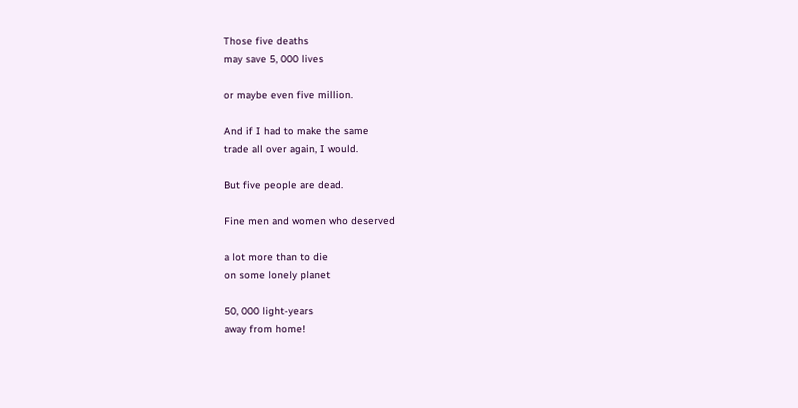Those five deaths
may save 5, 000 lives

or maybe even five million.

And if I had to make the same
trade all over again, I would.

But five people are dead.

Fine men and women who deserved

a lot more than to die
on some lonely planet

50, 000 light-years
away from home!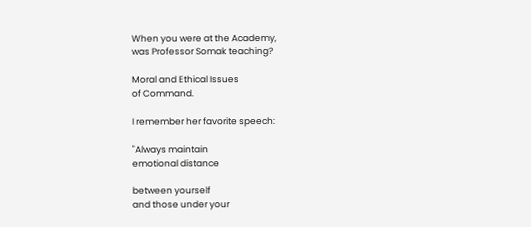When you were at the Academy,
was Professor Somak teaching?

Moral and Ethical Issues
of Command.

I remember her favorite speech:

"Always maintain
emotional distance

between yourself
and those under your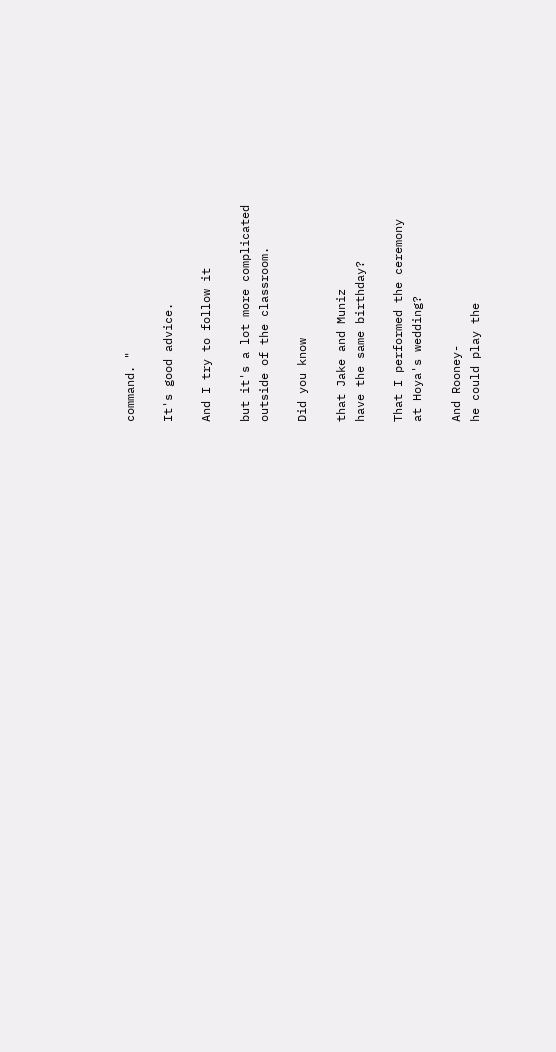command. "

It's good advice.

And I try to follow it

but it's a lot more complicated
outside of the classroom.

Did you know

that Jake and Muniz
have the same birthday?

That I performed the ceremony
at Hoya's wedding?

And Rooney-
he could play the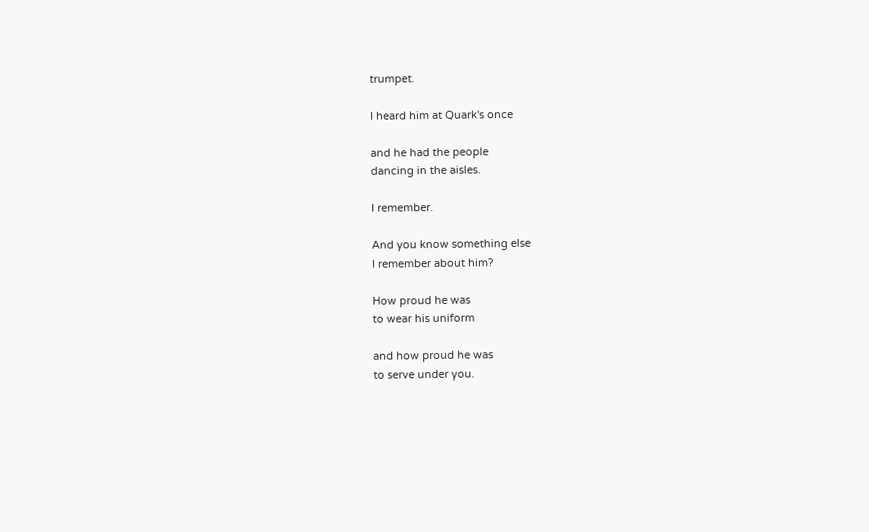trumpet.

I heard him at Quark's once

and he had the people
dancing in the aisles.

I remember.

And you know something else
I remember about him?

How proud he was
to wear his uniform

and how proud he was
to serve under you.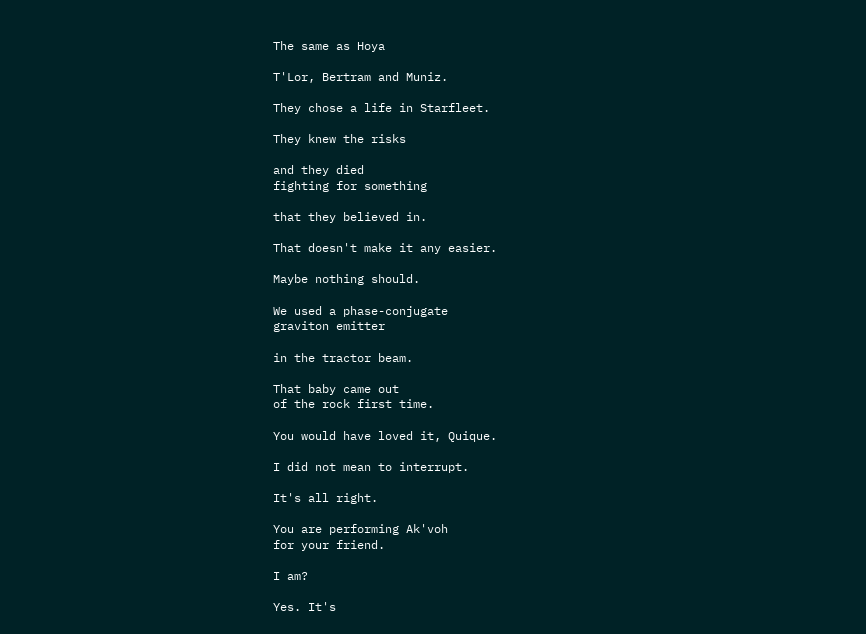The same as Hoya

T'Lor, Bertram and Muniz.

They chose a life in Starfleet.

They knew the risks

and they died
fighting for something

that they believed in.

That doesn't make it any easier.

Maybe nothing should.

We used a phase-conjugate
graviton emitter

in the tractor beam.

That baby came out
of the rock first time.

You would have loved it, Quique.

I did not mean to interrupt.

It's all right.

You are performing Ak'voh
for your friend.

I am?

Yes. It's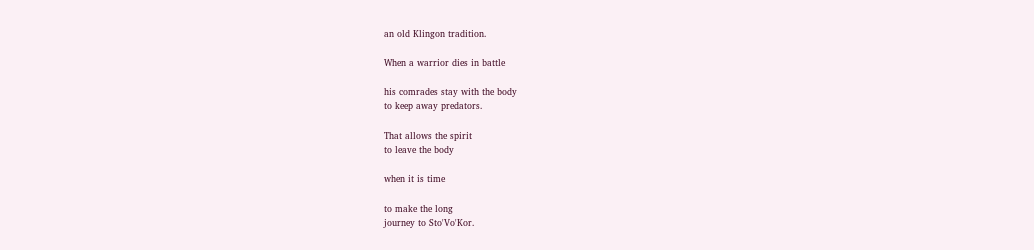an old Klingon tradition.

When a warrior dies in battle

his comrades stay with the body
to keep away predators.

That allows the spirit
to leave the body

when it is time

to make the long
journey to Sto'Vo'Kor.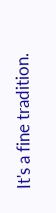It's a fine tradition.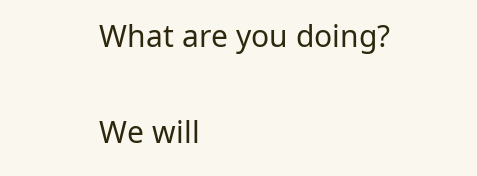What are you doing?

We will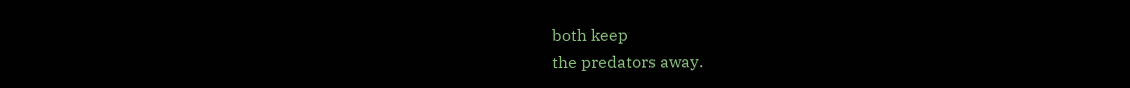both keep
the predators away.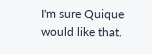I'm sure Quique
would like that.